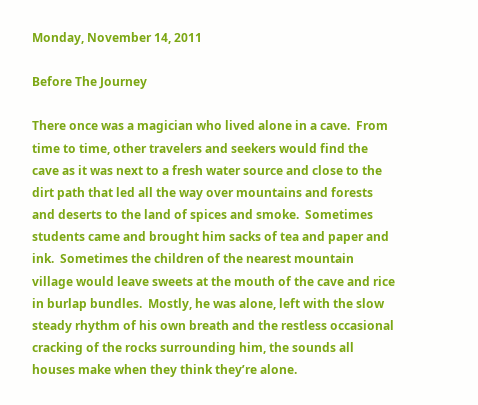Monday, November 14, 2011

Before The Journey

There once was a magician who lived alone in a cave.  From time to time, other travelers and seekers would find the cave as it was next to a fresh water source and close to the dirt path that led all the way over mountains and forests and deserts to the land of spices and smoke.  Sometimes students came and brought him sacks of tea and paper and ink.  Sometimes the children of the nearest mountain village would leave sweets at the mouth of the cave and rice in burlap bundles.  Mostly, he was alone, left with the slow steady rhythm of his own breath and the restless occasional cracking of the rocks surrounding him, the sounds all houses make when they think they’re alone.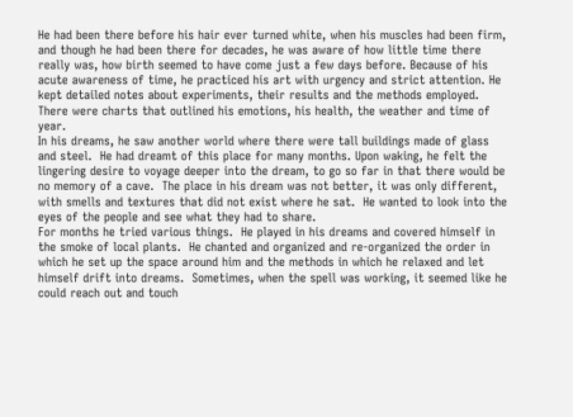He had been there before his hair ever turned white, when his muscles had been firm, and though he had been there for decades, he was aware of how little time there really was, how birth seemed to have come just a few days before. Because of his acute awareness of time, he practiced his art with urgency and strict attention. He kept detailed notes about experiments, their results and the methods employed.  There were charts that outlined his emotions, his health, the weather and time of year.
In his dreams, he saw another world where there were tall buildings made of glass and steel.  He had dreamt of this place for many months. Upon waking, he felt the lingering desire to voyage deeper into the dream, to go so far in that there would be no memory of a cave.  The place in his dream was not better, it was only different, with smells and textures that did not exist where he sat.  He wanted to look into the eyes of the people and see what they had to share.
For months he tried various things.  He played in his dreams and covered himself in the smoke of local plants.  He chanted and organized and re-organized the order in which he set up the space around him and the methods in which he relaxed and let himself drift into dreams.  Sometimes, when the spell was working, it seemed like he could reach out and touch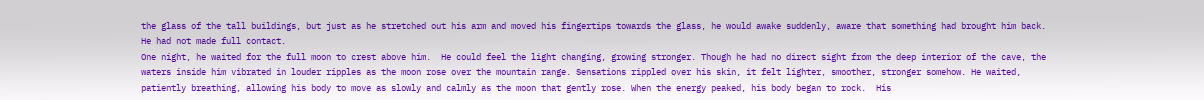the glass of the tall buildings, but just as he stretched out his arm and moved his fingertips towards the glass, he would awake suddenly, aware that something had brought him back. He had not made full contact.
One night, he waited for the full moon to crest above him.  He could feel the light changing, growing stronger. Though he had no direct sight from the deep interior of the cave, the waters inside him vibrated in louder ripples as the moon rose over the mountain range. Sensations rippled over his skin, it felt lighter, smoother, stronger somehow. He waited, patiently breathing, allowing his body to move as slowly and calmly as the moon that gently rose. When the energy peaked, his body began to rock.  His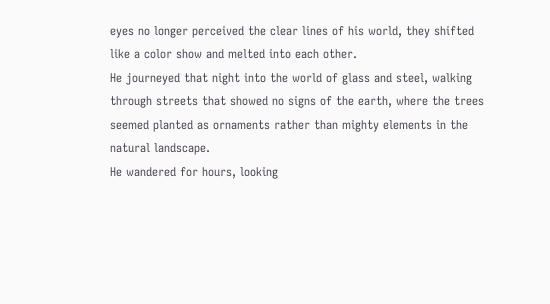eyes no longer perceived the clear lines of his world, they shifted like a color show and melted into each other.
He journeyed that night into the world of glass and steel, walking through streets that showed no signs of the earth, where the trees seemed planted as ornaments rather than mighty elements in the natural landscape.
He wandered for hours, looking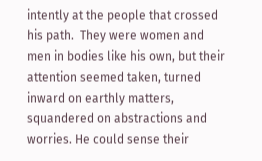intently at the people that crossed his path.  They were women and men in bodies like his own, but their attention seemed taken, turned inward on earthly matters, squandered on abstractions and worries. He could sense their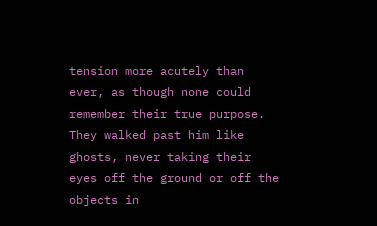tension more acutely than ever, as though none could remember their true purpose. They walked past him like ghosts, never taking their eyes off the ground or off the objects in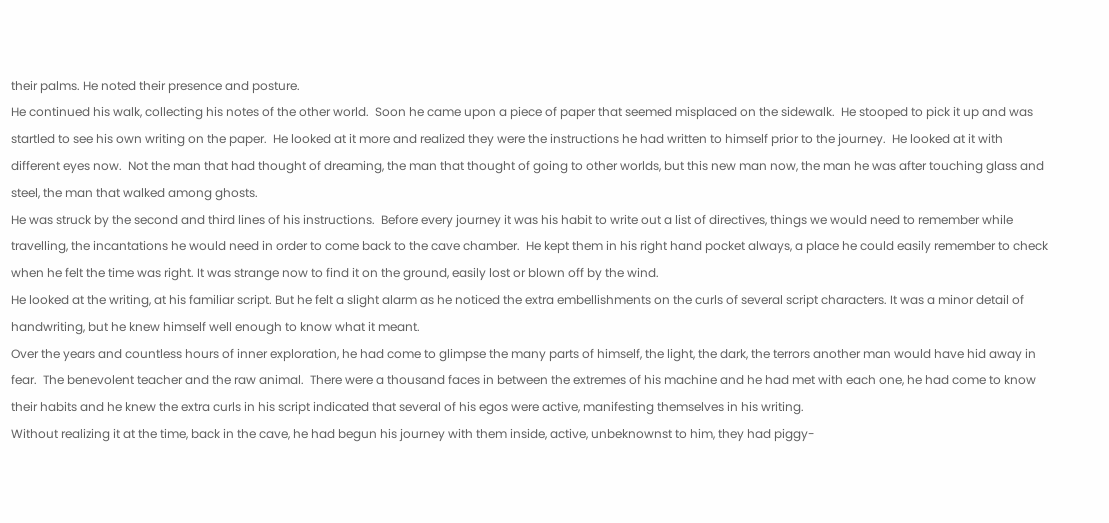their palms. He noted their presence and posture.
He continued his walk, collecting his notes of the other world.  Soon he came upon a piece of paper that seemed misplaced on the sidewalk.  He stooped to pick it up and was startled to see his own writing on the paper.  He looked at it more and realized they were the instructions he had written to himself prior to the journey.  He looked at it with different eyes now.  Not the man that had thought of dreaming, the man that thought of going to other worlds, but this new man now, the man he was after touching glass and steel, the man that walked among ghosts.
He was struck by the second and third lines of his instructions.  Before every journey it was his habit to write out a list of directives, things we would need to remember while travelling, the incantations he would need in order to come back to the cave chamber.  He kept them in his right hand pocket always, a place he could easily remember to check when he felt the time was right. It was strange now to find it on the ground, easily lost or blown off by the wind.
He looked at the writing, at his familiar script. But he felt a slight alarm as he noticed the extra embellishments on the curls of several script characters. It was a minor detail of handwriting, but he knew himself well enough to know what it meant.
Over the years and countless hours of inner exploration, he had come to glimpse the many parts of himself, the light, the dark, the terrors another man would have hid away in fear.  The benevolent teacher and the raw animal.  There were a thousand faces in between the extremes of his machine and he had met with each one, he had come to know their habits and he knew the extra curls in his script indicated that several of his egos were active, manifesting themselves in his writing.
Without realizing it at the time, back in the cave, he had begun his journey with them inside, active, unbeknownst to him, they had piggy-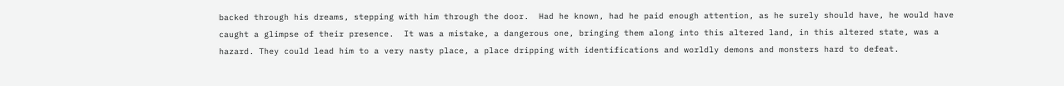backed through his dreams, stepping with him through the door.  Had he known, had he paid enough attention, as he surely should have, he would have caught a glimpse of their presence.  It was a mistake, a dangerous one, bringing them along into this altered land, in this altered state, was a hazard. They could lead him to a very nasty place, a place dripping with identifications and worldly demons and monsters hard to defeat.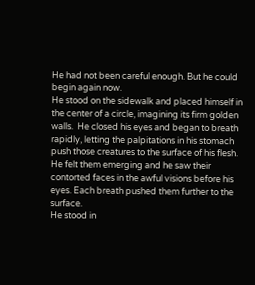He had not been careful enough. But he could begin again now.
He stood on the sidewalk and placed himself in the center of a circle, imagining its firm golden walls.  He closed his eyes and began to breath rapidly, letting the palpitations in his stomach push those creatures to the surface of his flesh.  He felt them emerging and he saw their contorted faces in the awful visions before his eyes. Each breath pushed them further to the surface.
He stood in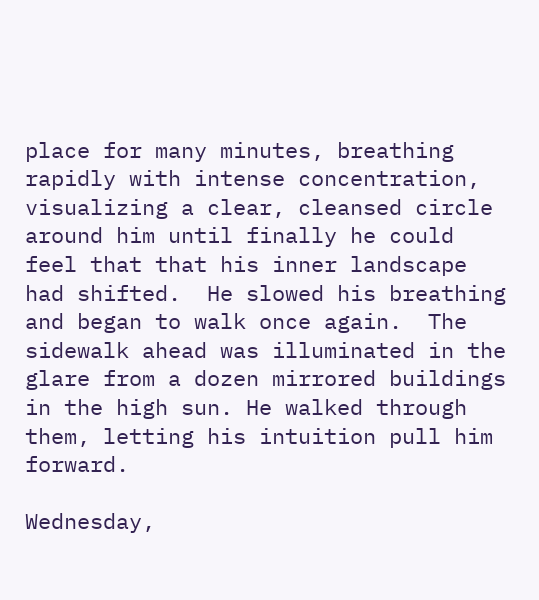place for many minutes, breathing rapidly with intense concentration, visualizing a clear, cleansed circle around him until finally he could feel that that his inner landscape had shifted.  He slowed his breathing and began to walk once again.  The sidewalk ahead was illuminated in the glare from a dozen mirrored buildings in the high sun. He walked through them, letting his intuition pull him forward.

Wednesday,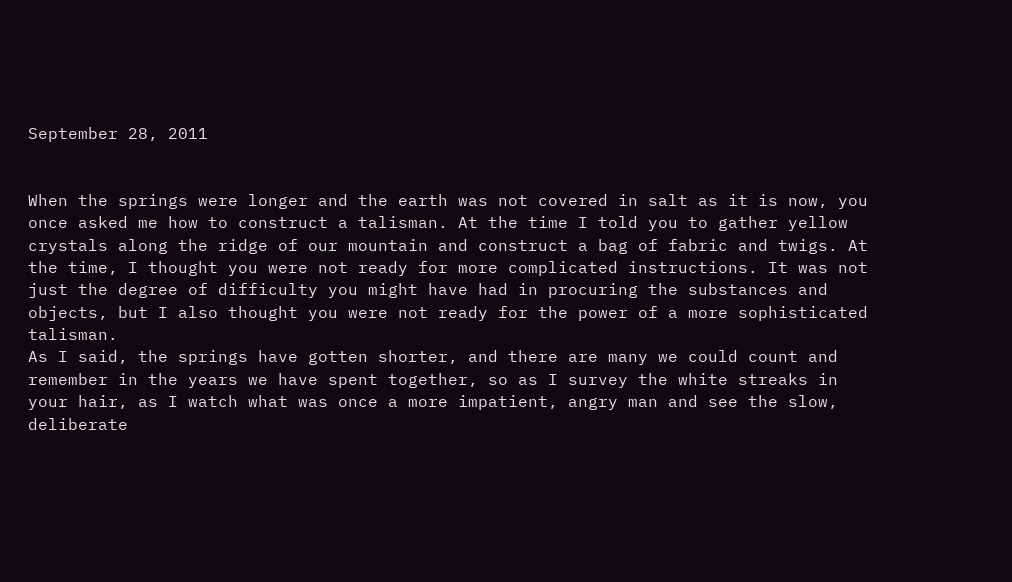September 28, 2011


When the springs were longer and the earth was not covered in salt as it is now, you once asked me how to construct a talisman. At the time I told you to gather yellow crystals along the ridge of our mountain and construct a bag of fabric and twigs. At the time, I thought you were not ready for more complicated instructions. It was not just the degree of difficulty you might have had in procuring the substances and objects, but I also thought you were not ready for the power of a more sophisticated talisman.
As I said, the springs have gotten shorter, and there are many we could count and remember in the years we have spent together, so as I survey the white streaks in your hair, as I watch what was once a more impatient, angry man and see the slow, deliberate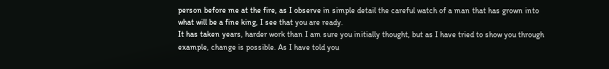person before me at the fire, as I observe in simple detail the careful watch of a man that has grown into what will be a fine king, I see that you are ready.
It has taken years, harder work than I am sure you initially thought, but as I have tried to show you through example, change is possible. As I have told you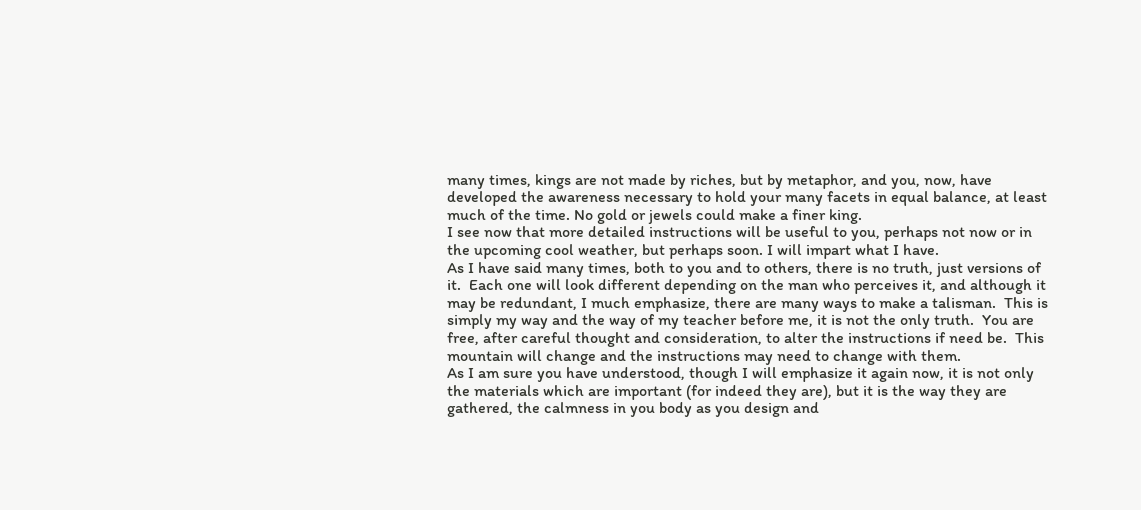many times, kings are not made by riches, but by metaphor, and you, now, have developed the awareness necessary to hold your many facets in equal balance, at least much of the time. No gold or jewels could make a finer king.
I see now that more detailed instructions will be useful to you, perhaps not now or in the upcoming cool weather, but perhaps soon. I will impart what I have.
As I have said many times, both to you and to others, there is no truth, just versions of it.  Each one will look different depending on the man who perceives it, and although it may be redundant, I much emphasize, there are many ways to make a talisman.  This is simply my way and the way of my teacher before me, it is not the only truth.  You are free, after careful thought and consideration, to alter the instructions if need be.  This mountain will change and the instructions may need to change with them.
As I am sure you have understood, though I will emphasize it again now, it is not only the materials which are important (for indeed they are), but it is the way they are gathered, the calmness in you body as you design and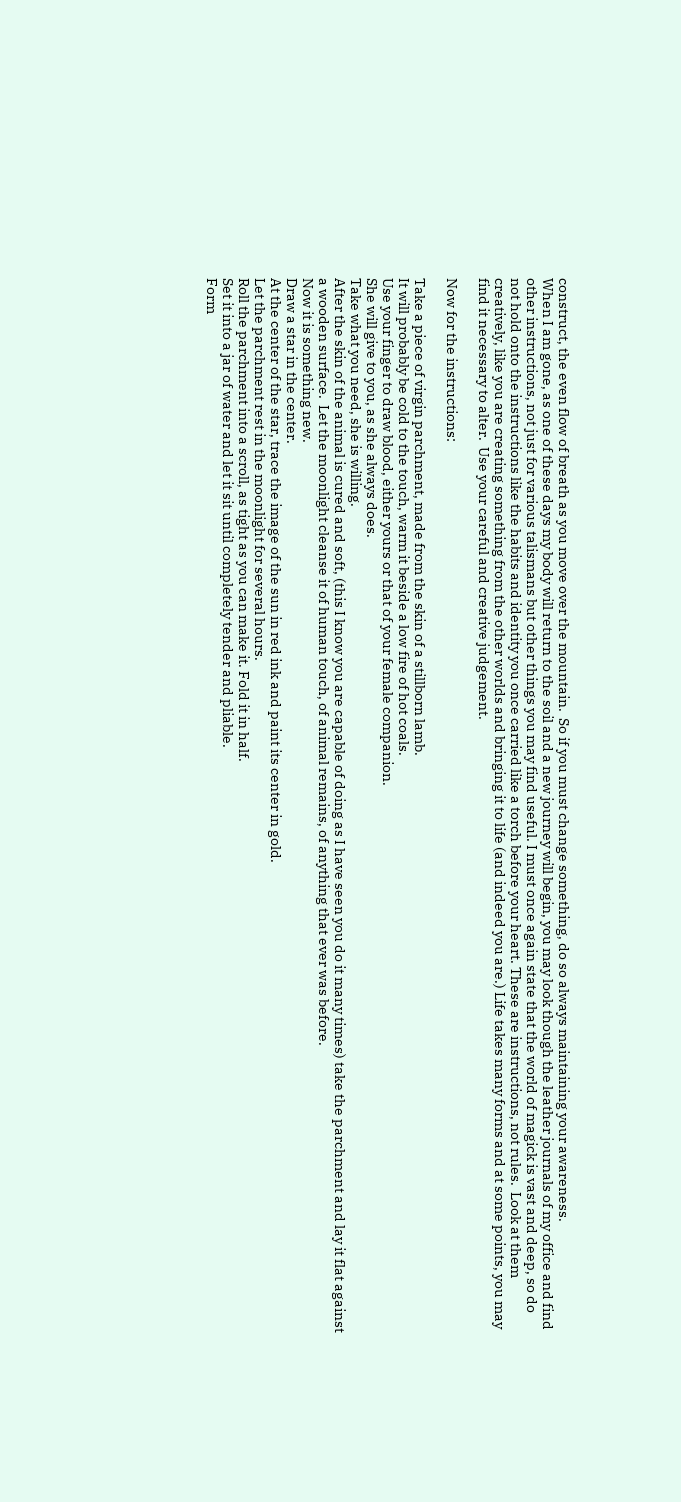construct, the even flow of breath as you move over the mountain.  So if you must change something, do so always maintaining your awareness.
When I am gone, as one of these days my body will return to the soil and a new journey will begin, you may look though the leather journals of my office and find other instructions, not just for various talismans but other things you may find useful. I must once again state that the world of magick is vast and deep, so do not hold onto the instructions like the habits and identity you once carried like a torch before your heart. These are instructions, not rules.  Look at them creatively, like you are creating something from the other worlds and bringing it to life (and indeed you are.) Life takes many forms and at some points, you may find it necessary to alter.  Use your careful and creative judgement.

Now for the instructions:

Take a piece of virgin parchment, made from the skin of a stillborn lamb.
It will probably be cold to the touch, warm it beside a low fire of hot coals.
Use your finger to draw blood, either yours or that of your female companion.
She will give to you, as she always does.
Take what you need, she is willing.
After the skin of the animal is cured and soft, (this I know you are capable of doing as I have seen you do it many times) take the parchment and lay it flat against a wooden surface.  Let the moonlight cleanse it of human touch, of animal remains, of anything that ever was before.
Now it is something new.
Draw a star in the center.
At the center of the star, trace the image of the sun in red ink and paint its center in gold.
Let the parchment rest in the moonlight for several hours.
Roll the parchment into a scroll, as tight as you can make it. Fold it in half.
Set it into a jar of water and let it sit until completely tender and pliable.
Form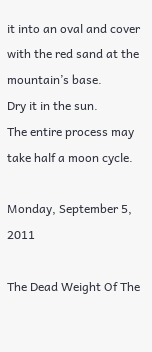it into an oval and cover with the red sand at the mountain’s base.
Dry it in the sun.
The entire process may take half a moon cycle.

Monday, September 5, 2011

The Dead Weight Of The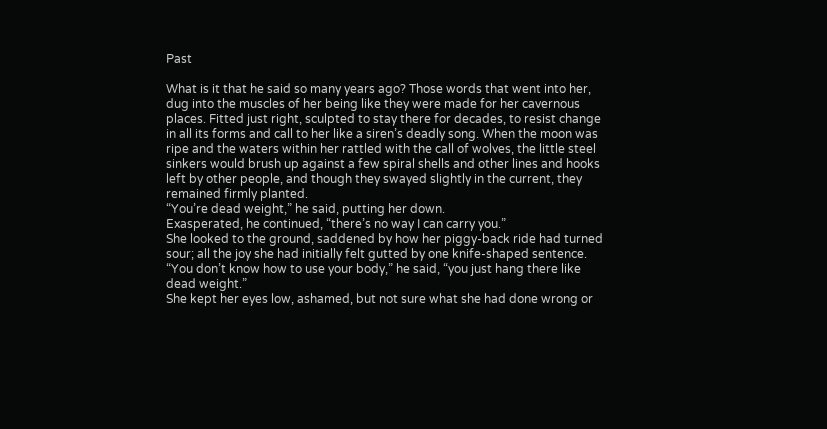Past

What is it that he said so many years ago? Those words that went into her, dug into the muscles of her being like they were made for her cavernous places. Fitted just right, sculpted to stay there for decades, to resist change in all its forms and call to her like a siren’s deadly song. When the moon was ripe and the waters within her rattled with the call of wolves, the little steel sinkers would brush up against a few spiral shells and other lines and hooks left by other people, and though they swayed slightly in the current, they remained firmly planted.
“You’re dead weight,” he said, putting her down.
Exasperated, he continued, “there’s no way I can carry you.”
She looked to the ground, saddened by how her piggy-back ride had turned sour; all the joy she had initially felt gutted by one knife-shaped sentence.
“You don’t know how to use your body,” he said, “you just hang there like dead weight.”
She kept her eyes low, ashamed, but not sure what she had done wrong or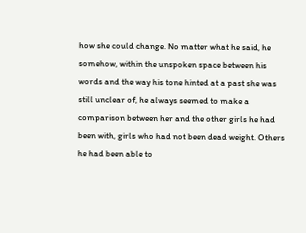how she could change. No matter what he said, he somehow, within the unspoken space between his words and the way his tone hinted at a past she was still unclear of, he always seemed to make a comparison between her and the other girls he had been with, girls who had not been dead weight. Others he had been able to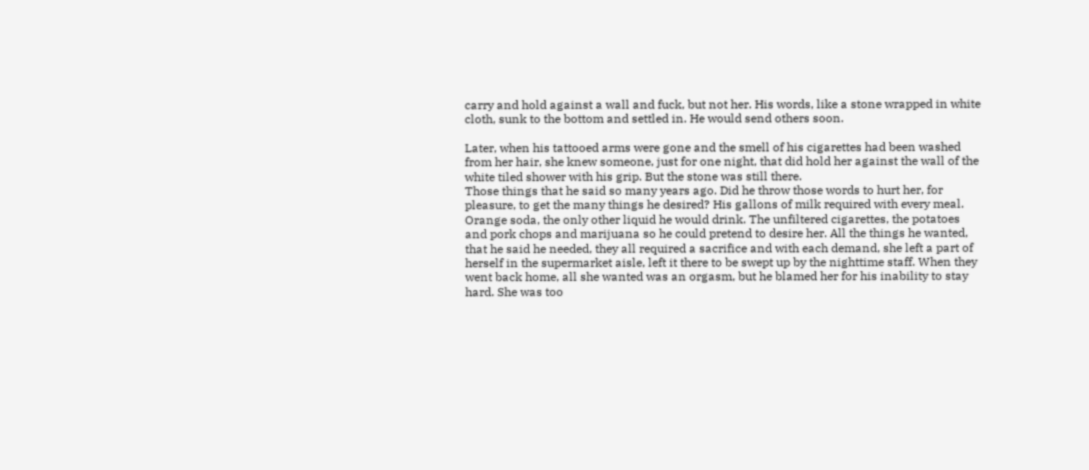carry and hold against a wall and fuck, but not her. His words, like a stone wrapped in white cloth, sunk to the bottom and settled in. He would send others soon.

Later, when his tattooed arms were gone and the smell of his cigarettes had been washed from her hair, she knew someone, just for one night, that did hold her against the wall of the white tiled shower with his grip. But the stone was still there.
Those things that he said so many years ago. Did he throw those words to hurt her, for pleasure, to get the many things he desired? His gallons of milk required with every meal. Orange soda, the only other liquid he would drink. The unfiltered cigarettes, the potatoes and pork chops and marijuana so he could pretend to desire her. All the things he wanted, that he said he needed, they all required a sacrifice and with each demand, she left a part of herself in the supermarket aisle, left it there to be swept up by the nighttime staff. When they went back home, all she wanted was an orgasm, but he blamed her for his inability to stay hard. She was too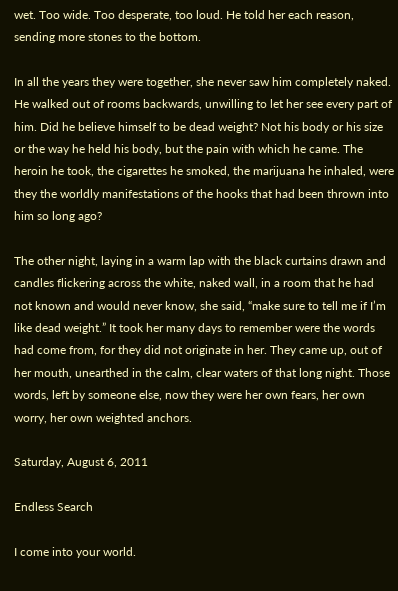wet. Too wide. Too desperate, too loud. He told her each reason, sending more stones to the bottom.

In all the years they were together, she never saw him completely naked. He walked out of rooms backwards, unwilling to let her see every part of him. Did he believe himself to be dead weight? Not his body or his size or the way he held his body, but the pain with which he came. The heroin he took, the cigarettes he smoked, the marijuana he inhaled, were they the worldly manifestations of the hooks that had been thrown into him so long ago?

The other night, laying in a warm lap with the black curtains drawn and candles flickering across the white, naked wall, in a room that he had not known and would never know, she said, “make sure to tell me if I’m like dead weight.” It took her many days to remember were the words had come from, for they did not originate in her. They came up, out of her mouth, unearthed in the calm, clear waters of that long night. Those words, left by someone else, now they were her own fears, her own worry, her own weighted anchors.

Saturday, August 6, 2011

Endless Search

I come into your world.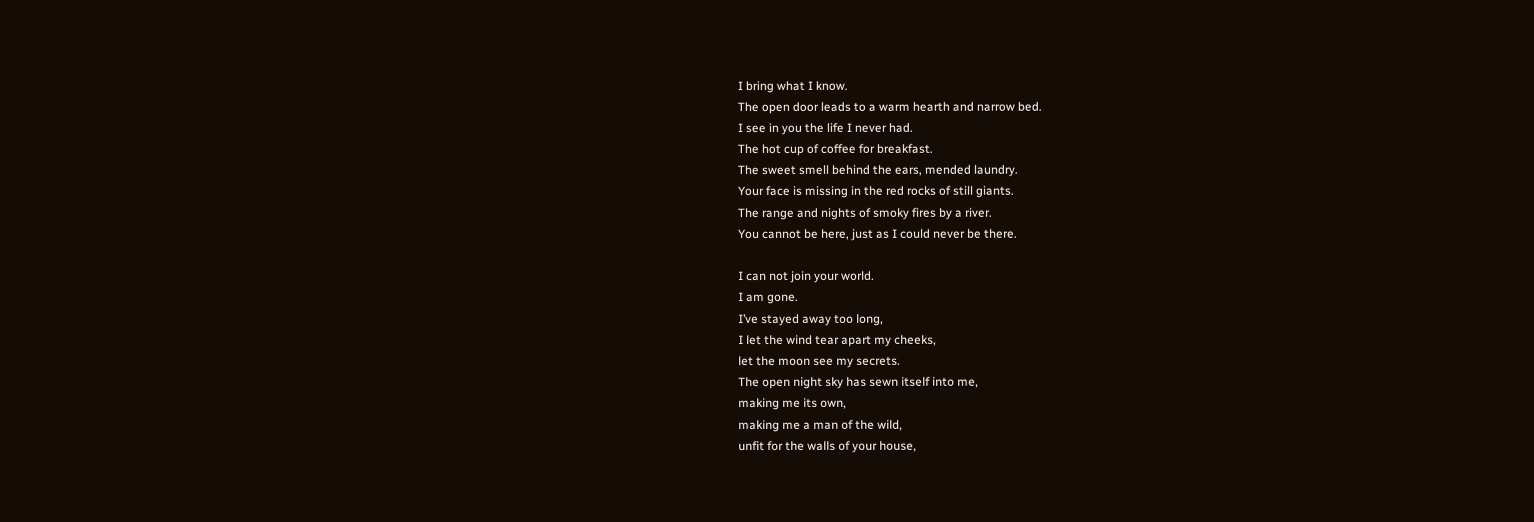I bring what I know.
The open door leads to a warm hearth and narrow bed.
I see in you the life I never had.
The hot cup of coffee for breakfast.
The sweet smell behind the ears, mended laundry.
Your face is missing in the red rocks of still giants.
The range and nights of smoky fires by a river.
You cannot be here, just as I could never be there.

I can not join your world.
I am gone.
I’ve stayed away too long,
I let the wind tear apart my cheeks,
let the moon see my secrets.
The open night sky has sewn itself into me,
making me its own,
making me a man of the wild,
unfit for the walls of your house,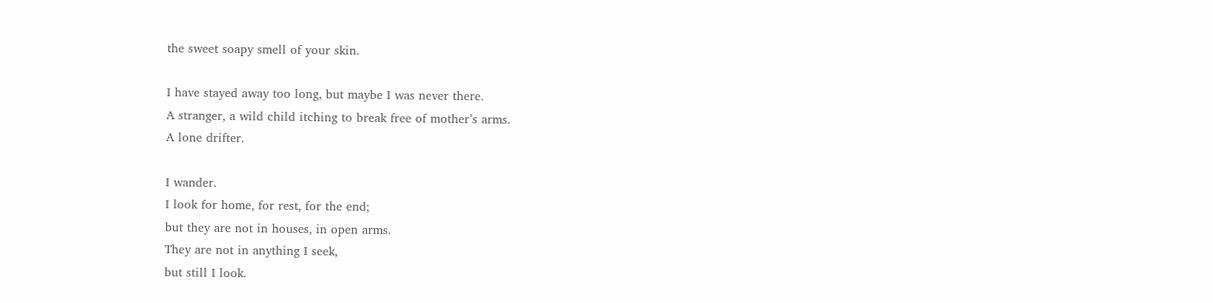the sweet soapy smell of your skin.

I have stayed away too long, but maybe I was never there.
A stranger, a wild child itching to break free of mother’s arms.
A lone drifter.

I wander.
I look for home, for rest, for the end;
but they are not in houses, in open arms.
They are not in anything I seek,
but still I look.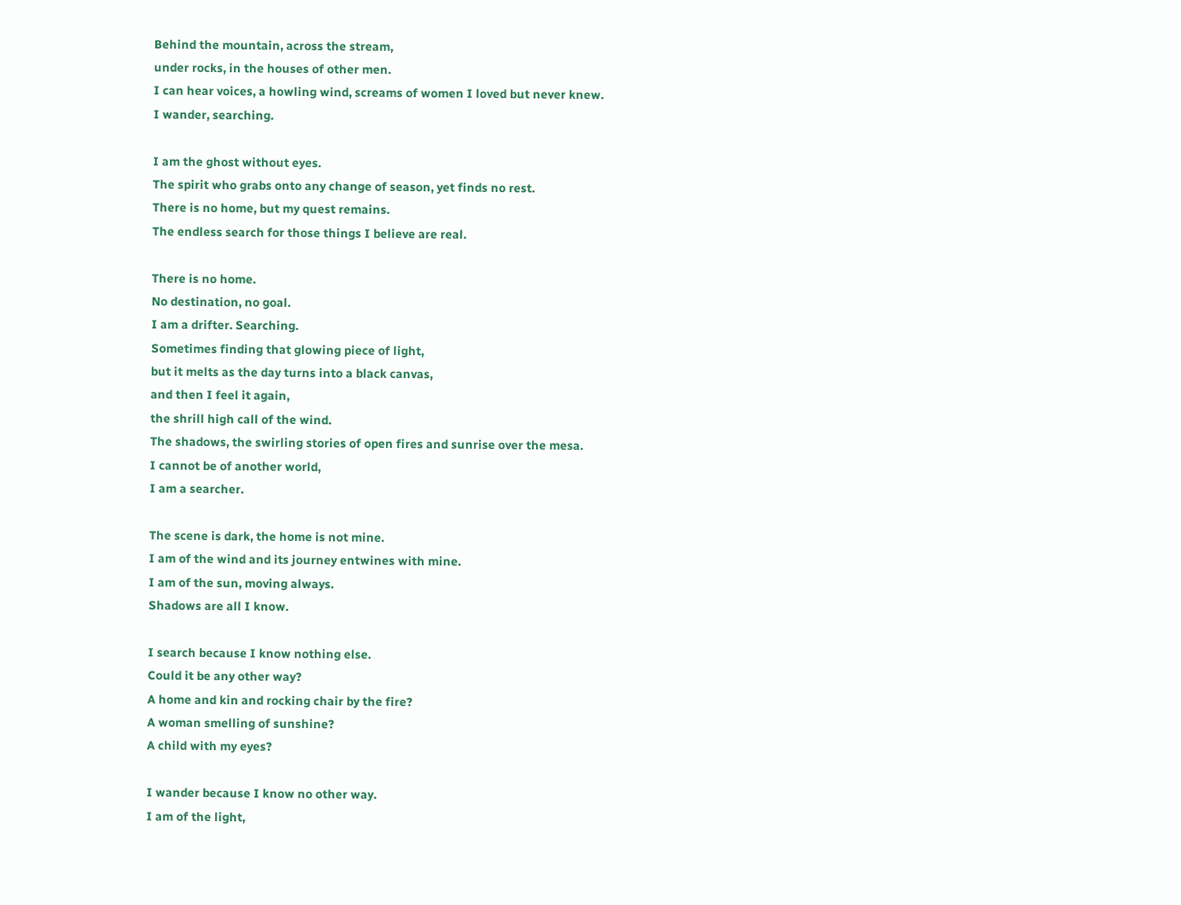Behind the mountain, across the stream,
under rocks, in the houses of other men.
I can hear voices, a howling wind, screams of women I loved but never knew.
I wander, searching.

I am the ghost without eyes.
The spirit who grabs onto any change of season, yet finds no rest.
There is no home, but my quest remains.
The endless search for those things I believe are real.

There is no home.
No destination, no goal.
I am a drifter. Searching.
Sometimes finding that glowing piece of light,
but it melts as the day turns into a black canvas,
and then I feel it again,
the shrill high call of the wind.
The shadows, the swirling stories of open fires and sunrise over the mesa.
I cannot be of another world,
I am a searcher.

The scene is dark, the home is not mine.
I am of the wind and its journey entwines with mine.
I am of the sun, moving always.
Shadows are all I know.

I search because I know nothing else.
Could it be any other way?
A home and kin and rocking chair by the fire?
A woman smelling of sunshine?
A child with my eyes?

I wander because I know no other way.
I am of the light,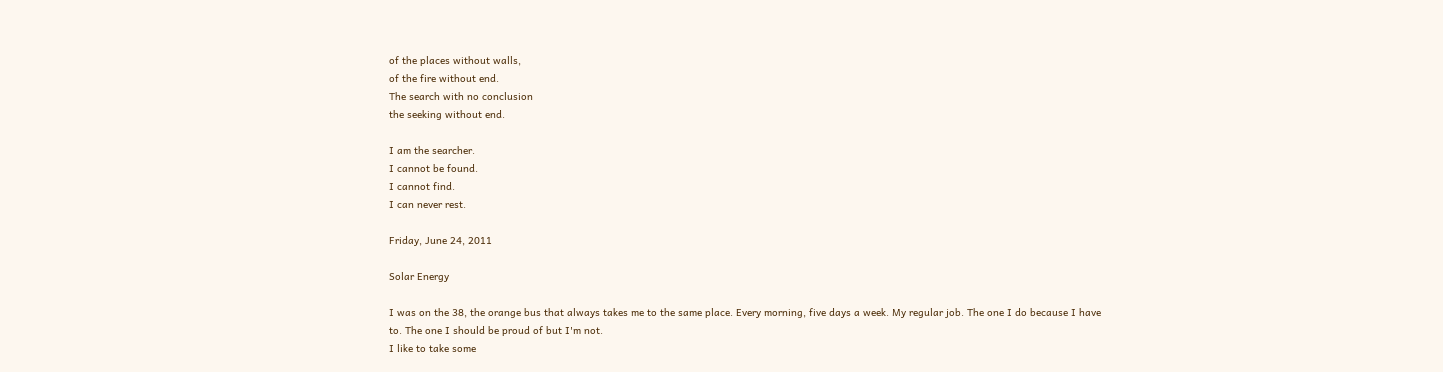of the places without walls,
of the fire without end.
The search with no conclusion
the seeking without end.

I am the searcher.
I cannot be found.
I cannot find.
I can never rest.

Friday, June 24, 2011

Solar Energy

I was on the 38, the orange bus that always takes me to the same place. Every morning, five days a week. My regular job. The one I do because I have to. The one I should be proud of but I'm not.
I like to take some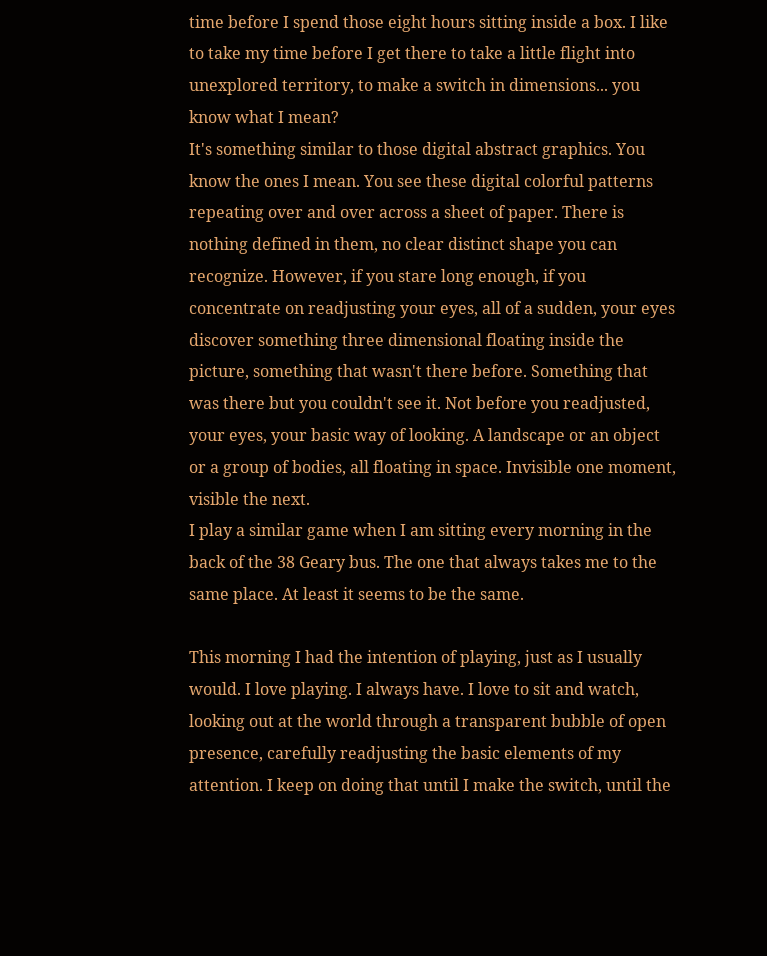time before I spend those eight hours sitting inside a box. I like to take my time before I get there to take a little flight into unexplored territory, to make a switch in dimensions... you know what I mean?
It's something similar to those digital abstract graphics. You know the ones I mean. You see these digital colorful patterns repeating over and over across a sheet of paper. There is nothing defined in them, no clear distinct shape you can recognize. However, if you stare long enough, if you concentrate on readjusting your eyes, all of a sudden, your eyes discover something three dimensional floating inside the picture, something that wasn't there before. Something that was there but you couldn't see it. Not before you readjusted, your eyes, your basic way of looking. A landscape or an object or a group of bodies, all floating in space. Invisible one moment, visible the next.
I play a similar game when I am sitting every morning in the back of the 38 Geary bus. The one that always takes me to the same place. At least it seems to be the same.

This morning I had the intention of playing, just as I usually would. I love playing. I always have. I love to sit and watch, looking out at the world through a transparent bubble of open presence, carefully readjusting the basic elements of my attention. I keep on doing that until I make the switch, until the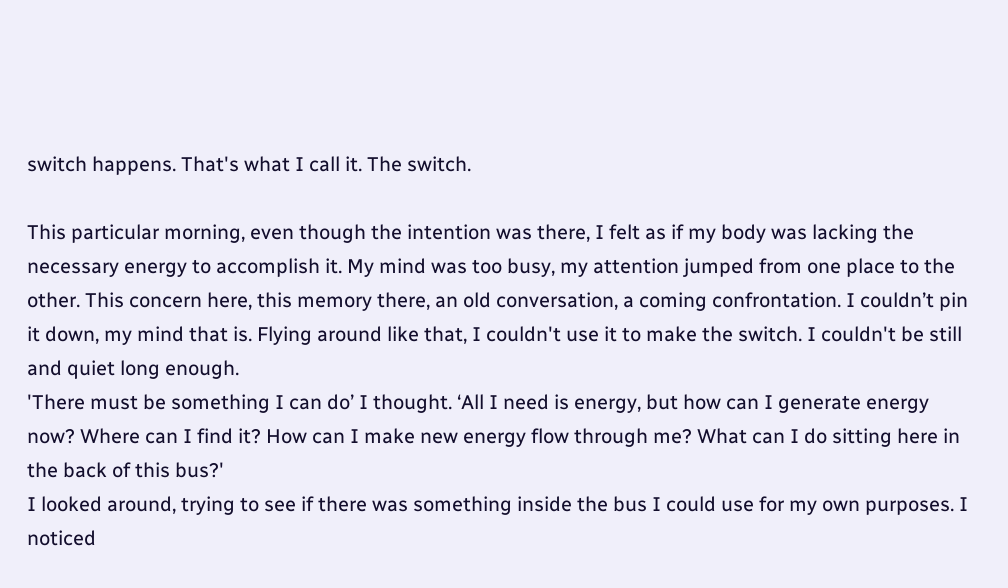switch happens. That's what I call it. The switch.

This particular morning, even though the intention was there, I felt as if my body was lacking the necessary energy to accomplish it. My mind was too busy, my attention jumped from one place to the other. This concern here, this memory there, an old conversation, a coming confrontation. I couldn’t pin it down, my mind that is. Flying around like that, I couldn't use it to make the switch. I couldn't be still and quiet long enough.
'There must be something I can do’ I thought. ‘All I need is energy, but how can I generate energy now? Where can I find it? How can I make new energy flow through me? What can I do sitting here in the back of this bus?'
I looked around, trying to see if there was something inside the bus I could use for my own purposes. I noticed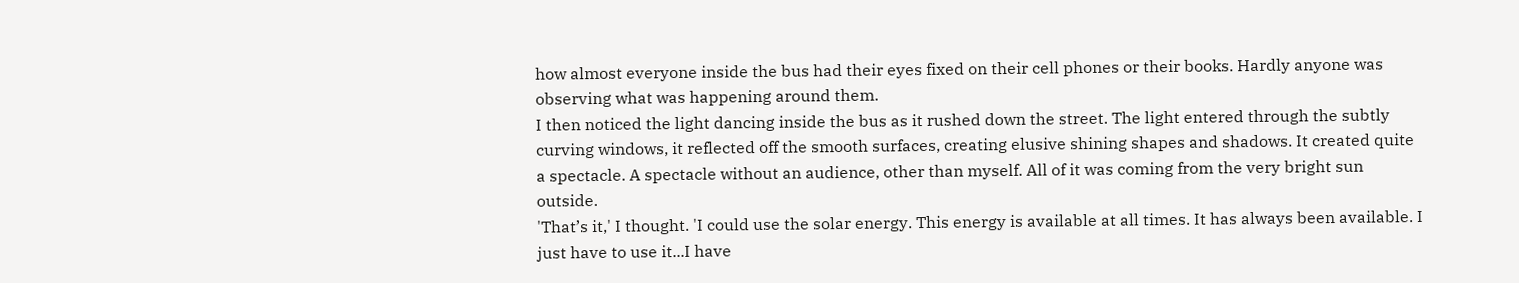how almost everyone inside the bus had their eyes fixed on their cell phones or their books. Hardly anyone was observing what was happening around them.
I then noticed the light dancing inside the bus as it rushed down the street. The light entered through the subtly curving windows, it reflected off the smooth surfaces, creating elusive shining shapes and shadows. It created quite a spectacle. A spectacle without an audience, other than myself. All of it was coming from the very bright sun outside.
'That’s it,' I thought. 'I could use the solar energy. This energy is available at all times. It has always been available. I just have to use it...I have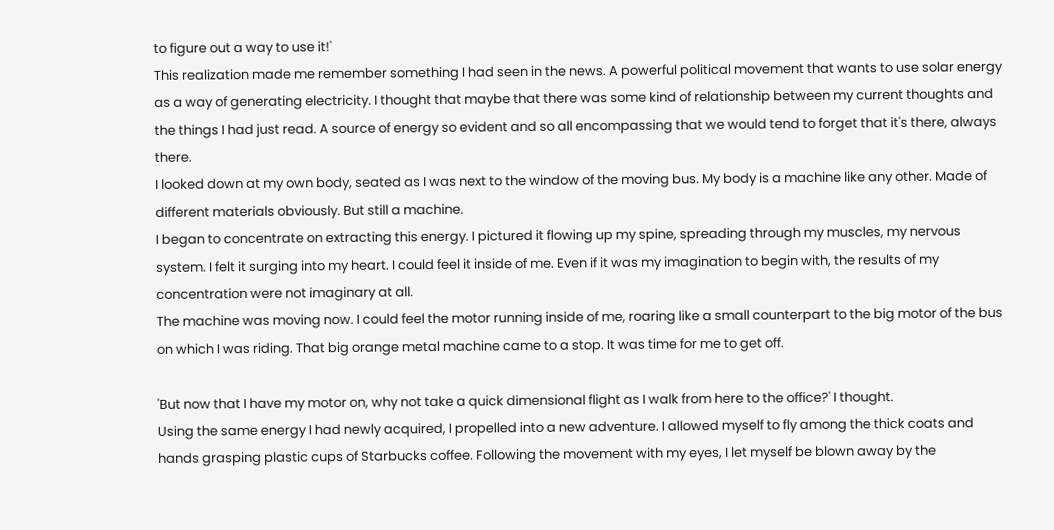to figure out a way to use it!'
This realization made me remember something I had seen in the news. A powerful political movement that wants to use solar energy as a way of generating electricity. I thought that maybe that there was some kind of relationship between my current thoughts and the things I had just read. A source of energy so evident and so all encompassing that we would tend to forget that it's there, always there.
I looked down at my own body, seated as I was next to the window of the moving bus. My body is a machine like any other. Made of different materials obviously. But still a machine.
I began to concentrate on extracting this energy. I pictured it flowing up my spine, spreading through my muscles, my nervous system. I felt it surging into my heart. I could feel it inside of me. Even if it was my imagination to begin with, the results of my concentration were not imaginary at all.
The machine was moving now. I could feel the motor running inside of me, roaring like a small counterpart to the big motor of the bus on which I was riding. That big orange metal machine came to a stop. It was time for me to get off.

'But now that I have my motor on, why not take a quick dimensional flight as I walk from here to the office?' I thought.
Using the same energy I had newly acquired, I propelled into a new adventure. I allowed myself to fly among the thick coats and hands grasping plastic cups of Starbucks coffee. Following the movement with my eyes, I let myself be blown away by the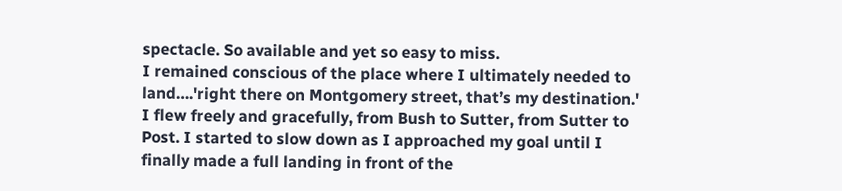spectacle. So available and yet so easy to miss.
I remained conscious of the place where I ultimately needed to land….'right there on Montgomery street, that’s my destination.'
I flew freely and gracefully, from Bush to Sutter, from Sutter to Post. I started to slow down as I approached my goal until I finally made a full landing in front of the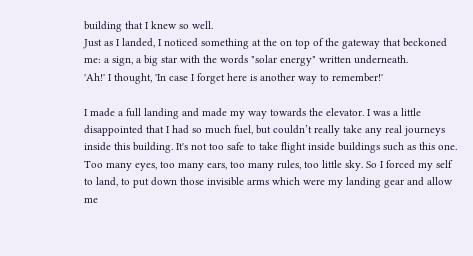building that I knew so well.
Just as I landed, I noticed something at the on top of the gateway that beckoned me: a sign, a big star with the words "solar energy" written underneath.
'Ah!' I thought, 'In case I forget here is another way to remember!'

I made a full landing and made my way towards the elevator. I was a little disappointed that I had so much fuel, but couldn’t really take any real journeys inside this building. It's not too safe to take flight inside buildings such as this one. Too many eyes, too many ears, too many rules, too little sky. So I forced my self to land, to put down those invisible arms which were my landing gear and allow me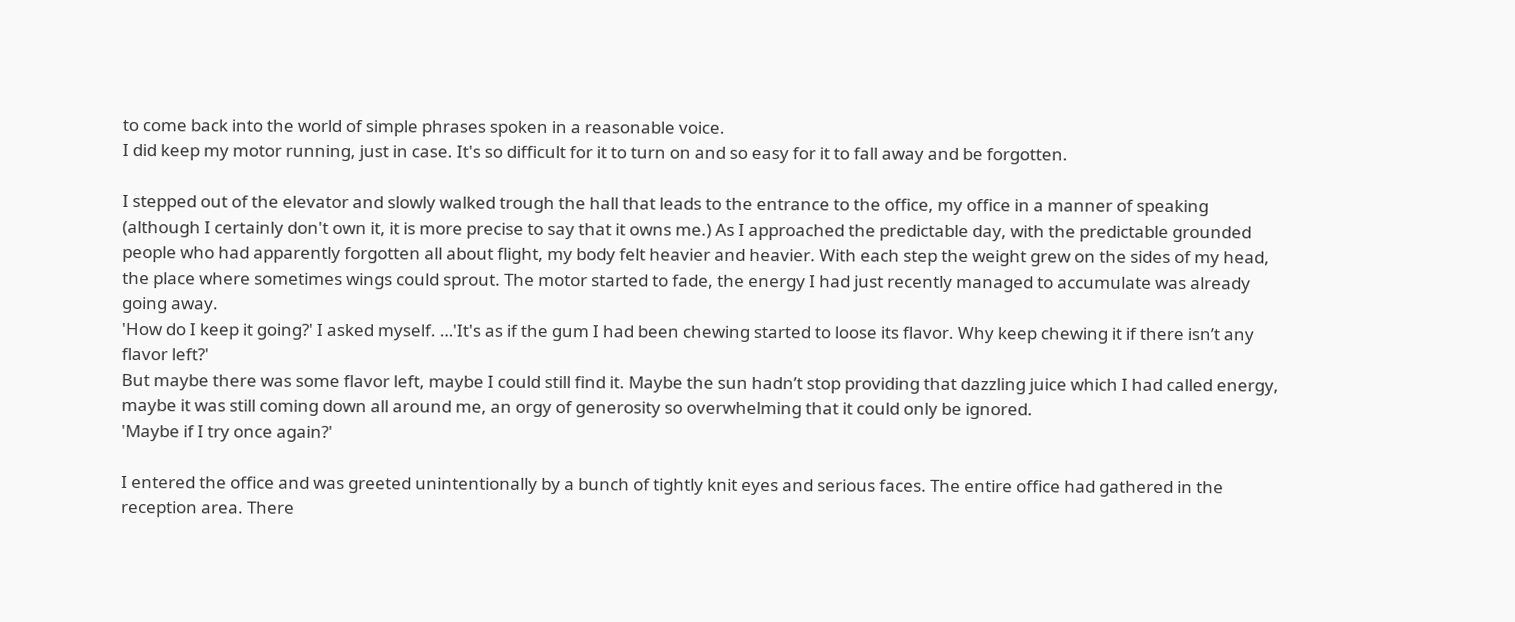to come back into the world of simple phrases spoken in a reasonable voice.
I did keep my motor running, just in case. It's so difficult for it to turn on and so easy for it to fall away and be forgotten.

I stepped out of the elevator and slowly walked trough the hall that leads to the entrance to the office, my office in a manner of speaking (although I certainly don't own it, it is more precise to say that it owns me.) As I approached the predictable day, with the predictable grounded people who had apparently forgotten all about flight, my body felt heavier and heavier. With each step the weight grew on the sides of my head, the place where sometimes wings could sprout. The motor started to fade, the energy I had just recently managed to accumulate was already going away.
'How do I keep it going?' I asked myself. …'It's as if the gum I had been chewing started to loose its flavor. Why keep chewing it if there isn’t any flavor left?'
But maybe there was some flavor left, maybe I could still find it. Maybe the sun hadn’t stop providing that dazzling juice which I had called energy, maybe it was still coming down all around me, an orgy of generosity so overwhelming that it could only be ignored.
'Maybe if I try once again?'

I entered the office and was greeted unintentionally by a bunch of tightly knit eyes and serious faces. The entire office had gathered in the reception area. There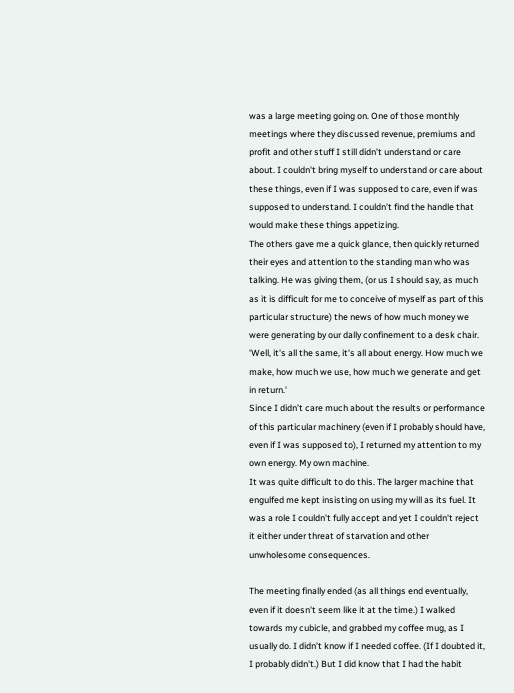was a large meeting going on. One of those monthly meetings where they discussed revenue, premiums and profit and other stuff I still didn’t understand or care about. I couldn't bring myself to understand or care about these things, even if I was supposed to care, even if was supposed to understand. I couldn't find the handle that would make these things appetizing.
The others gave me a quick glance, then quickly returned their eyes and attention to the standing man who was talking. He was giving them, (or us I should say, as much as it is difficult for me to conceive of myself as part of this particular structure) the news of how much money we were generating by our dally confinement to a desk chair.
'Well, it's all the same, it's all about energy. How much we make, how much we use, how much we generate and get in return.'
Since I didn’t care much about the results or performance of this particular machinery (even if I probably should have, even if I was supposed to), I returned my attention to my own energy. My own machine.
It was quite difficult to do this. The larger machine that engulfed me kept insisting on using my will as its fuel. It was a role I couldn't fully accept and yet I couldn't reject it either under threat of starvation and other unwholesome consequences.

The meeting finally ended (as all things end eventually, even if it doesn't seem like it at the time.) I walked towards my cubicle, and grabbed my coffee mug, as I usually do. I didn’t know if I needed coffee. (If I doubted it, I probably didn't.) But I did know that I had the habit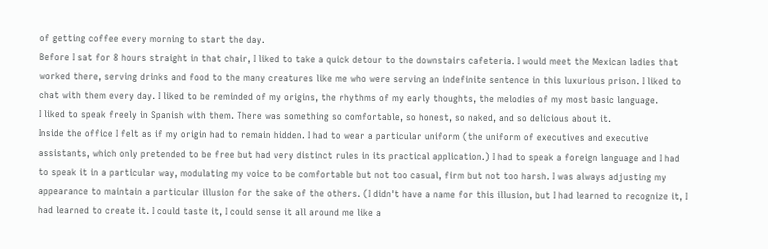of getting coffee every morning to start the day.
Before I sat for 8 hours straight in that chair, I liked to take a quick detour to the downstairs cafeteria. I would meet the Mexican ladies that worked there, serving drinks and food to the many creatures like me who were serving an indefinite sentence in this luxurious prison. I liked to chat with them every day. I liked to be reminded of my origins, the rhythms of my early thoughts, the melodies of my most basic language.
I liked to speak freely in Spanish with them. There was something so comfortable, so honest, so naked, and so delicious about it.
Inside the office I felt as if my origin had to remain hidden. I had to wear a particular uniform (the uniform of executives and executive assistants, which only pretended to be free but had very distinct rules in its practical application.) I had to speak a foreign language and I had to speak it in a particular way, modulating my voice to be comfortable but not too casual, firm but not too harsh. I was always adjusting my appearance to maintain a particular illusion for the sake of the others. (I didn't have a name for this illusion, but I had learned to recognize it, I had learned to create it. I could taste it, I could sense it all around me like a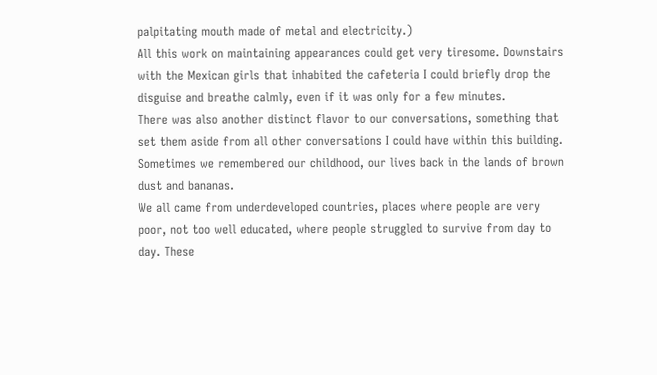palpitating mouth made of metal and electricity.)
All this work on maintaining appearances could get very tiresome. Downstairs with the Mexican girls that inhabited the cafeteria I could briefly drop the disguise and breathe calmly, even if it was only for a few minutes.
There was also another distinct flavor to our conversations, something that set them aside from all other conversations I could have within this building. Sometimes we remembered our childhood, our lives back in the lands of brown dust and bananas.
We all came from underdeveloped countries, places where people are very poor, not too well educated, where people struggled to survive from day to day. These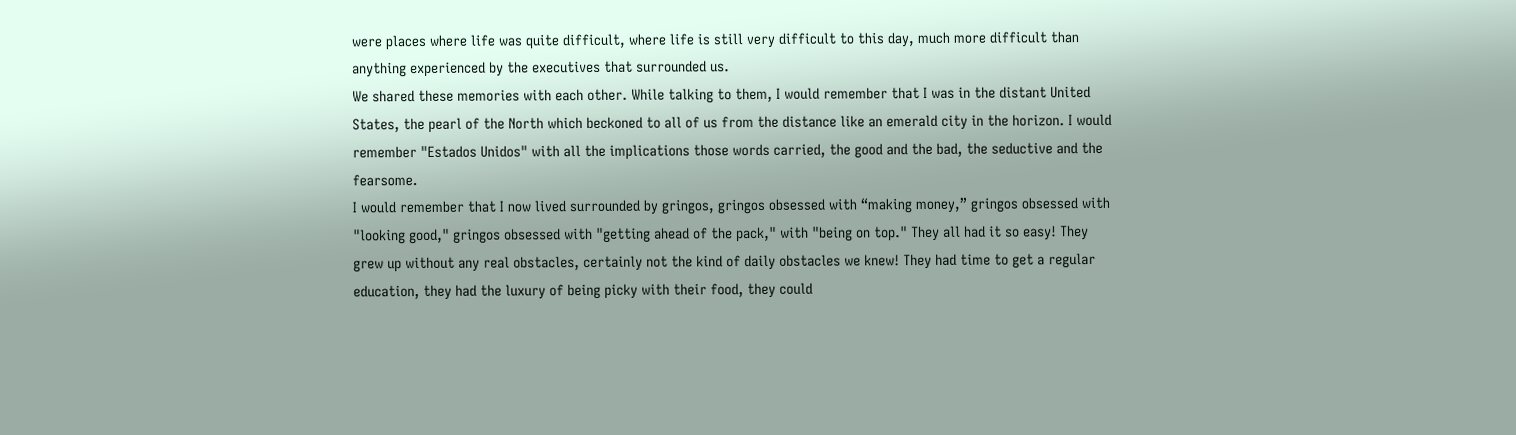were places where life was quite difficult, where life is still very difficult to this day, much more difficult than anything experienced by the executives that surrounded us.
We shared these memories with each other. While talking to them, I would remember that I was in the distant United States, the pearl of the North which beckoned to all of us from the distance like an emerald city in the horizon. I would remember "Estados Unidos" with all the implications those words carried, the good and the bad, the seductive and the fearsome.
I would remember that I now lived surrounded by gringos, gringos obsessed with “making money,” gringos obsessed with "looking good," gringos obsessed with "getting ahead of the pack," with "being on top." They all had it so easy! They grew up without any real obstacles, certainly not the kind of daily obstacles we knew! They had time to get a regular education, they had the luxury of being picky with their food, they could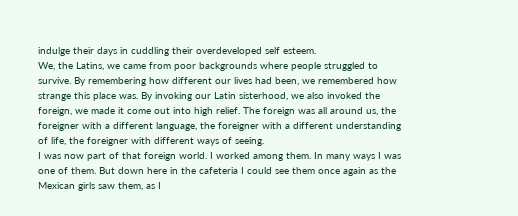indulge their days in cuddling their overdeveloped self esteem.
We, the Latins, we came from poor backgrounds where people struggled to survive. By remembering how different our lives had been, we remembered how strange this place was. By invoking our Latin sisterhood, we also invoked the foreign, we made it come out into high relief. The foreign was all around us, the foreigner with a different language, the foreigner with a different understanding of life, the foreigner with different ways of seeing.
I was now part of that foreign world. I worked among them. In many ways I was one of them. But down here in the cafeteria I could see them once again as the Mexican girls saw them, as I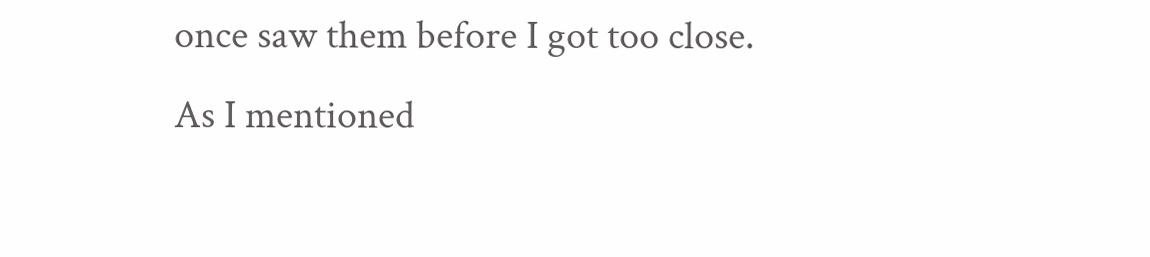once saw them before I got too close.
As I mentioned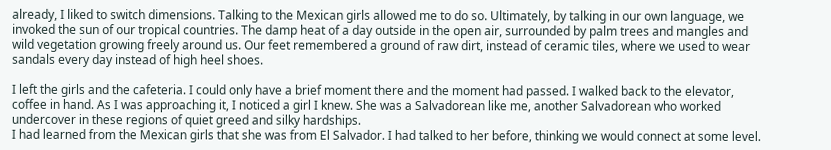already, I liked to switch dimensions. Talking to the Mexican girls allowed me to do so. Ultimately, by talking in our own language, we invoked the sun of our tropical countries. The damp heat of a day outside in the open air, surrounded by palm trees and mangles and wild vegetation growing freely around us. Our feet remembered a ground of raw dirt, instead of ceramic tiles, where we used to wear sandals every day instead of high heel shoes.

I left the girls and the cafeteria. I could only have a brief moment there and the moment had passed. I walked back to the elevator, coffee in hand. As I was approaching it, I noticed a girl I knew. She was a Salvadorean like me, another Salvadorean who worked undercover in these regions of quiet greed and silky hardships.
I had learned from the Mexican girls that she was from El Salvador. I had talked to her before, thinking we would connect at some level.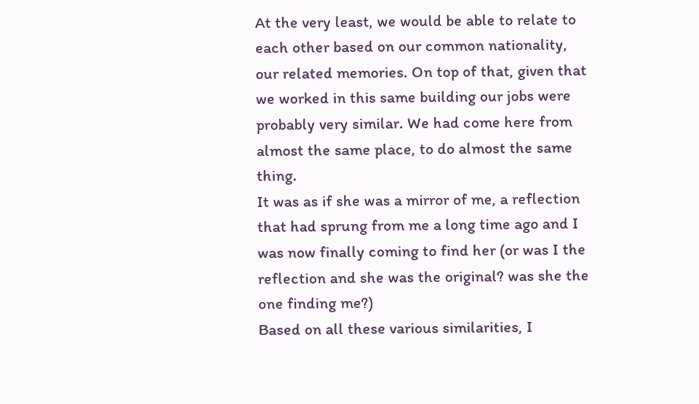At the very least, we would be able to relate to each other based on our common nationality, our related memories. On top of that, given that we worked in this same building our jobs were probably very similar. We had come here from almost the same place, to do almost the same thing.
It was as if she was a mirror of me, a reflection that had sprung from me a long time ago and I was now finally coming to find her (or was I the reflection and she was the original? was she the one finding me?)
Based on all these various similarities, I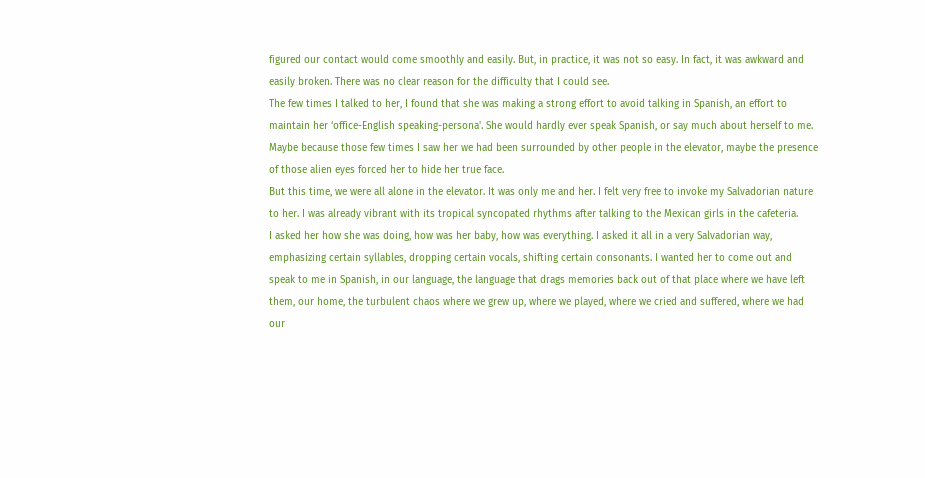figured our contact would come smoothly and easily. But, in practice, it was not so easy. In fact, it was awkward and easily broken. There was no clear reason for the difficulty that I could see.
The few times I talked to her, I found that she was making a strong effort to avoid talking in Spanish, an effort to maintain her ‘office-English speaking-persona'. She would hardly ever speak Spanish, or say much about herself to me. Maybe because those few times I saw her we had been surrounded by other people in the elevator, maybe the presence of those alien eyes forced her to hide her true face.
But this time, we were all alone in the elevator. It was only me and her. I felt very free to invoke my Salvadorian nature to her. I was already vibrant with its tropical syncopated rhythms after talking to the Mexican girls in the cafeteria.
I asked her how she was doing, how was her baby, how was everything. I asked it all in a very Salvadorian way, emphasizing certain syllables, dropping certain vocals, shifting certain consonants. I wanted her to come out and speak to me in Spanish, in our language, the language that drags memories back out of that place where we have left them, our home, the turbulent chaos where we grew up, where we played, where we cried and suffered, where we had our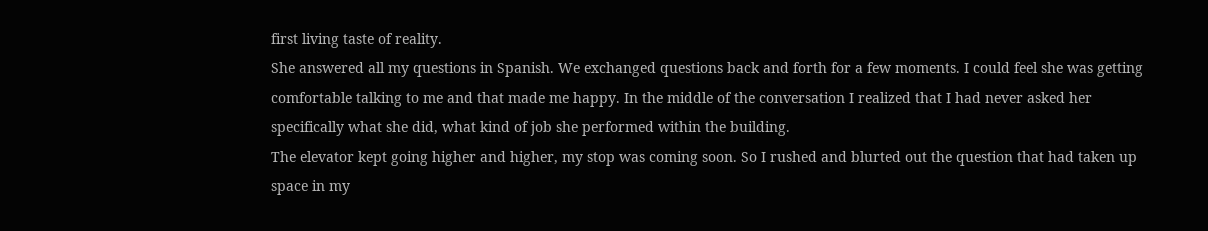first living taste of reality.
She answered all my questions in Spanish. We exchanged questions back and forth for a few moments. I could feel she was getting comfortable talking to me and that made me happy. In the middle of the conversation I realized that I had never asked her specifically what she did, what kind of job she performed within the building.
The elevator kept going higher and higher, my stop was coming soon. So I rushed and blurted out the question that had taken up space in my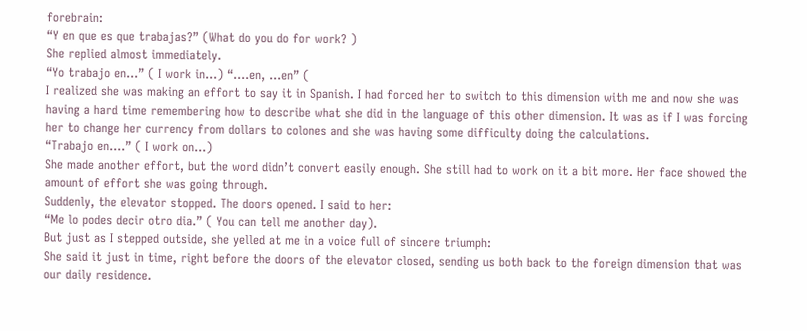forebrain:
“Y en que es que trabajas?” (What do you do for work? )
She replied almost immediately.
“Yo trabajo en…” ( I work in…) “….en, …en” (
I realized she was making an effort to say it in Spanish. I had forced her to switch to this dimension with me and now she was having a hard time remembering how to describe what she did in the language of this other dimension. It was as if I was forcing her to change her currency from dollars to colones and she was having some difficulty doing the calculations.
“Trabajo en….” ( I work on…)
She made another effort, but the word didn’t convert easily enough. She still had to work on it a bit more. Her face showed the amount of effort she was going through.
Suddenly, the elevator stopped. The doors opened. I said to her:
“Me lo podes decir otro dia.” ( You can tell me another day).
But just as I stepped outside, she yelled at me in a voice full of sincere triumph:
She said it just in time, right before the doors of the elevator closed, sending us both back to the foreign dimension that was our daily residence.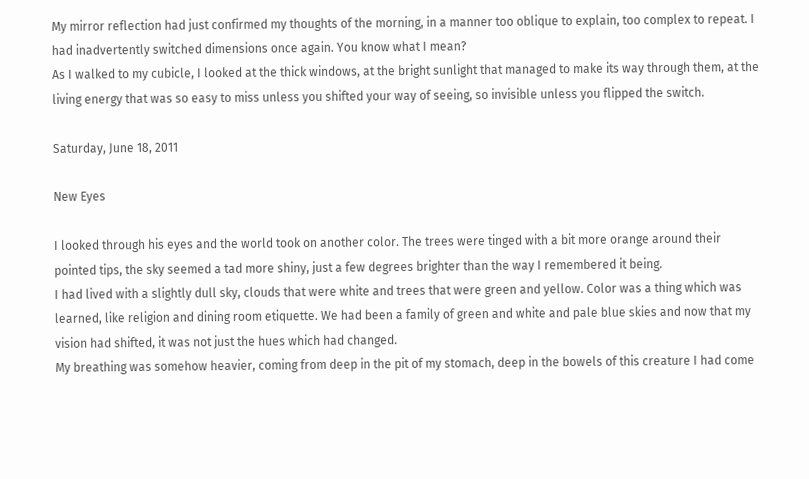My mirror reflection had just confirmed my thoughts of the morning, in a manner too oblique to explain, too complex to repeat. I had inadvertently switched dimensions once again. You know what I mean?
As I walked to my cubicle, I looked at the thick windows, at the bright sunlight that managed to make its way through them, at the living energy that was so easy to miss unless you shifted your way of seeing, so invisible unless you flipped the switch.

Saturday, June 18, 2011

New Eyes

I looked through his eyes and the world took on another color. The trees were tinged with a bit more orange around their pointed tips, the sky seemed a tad more shiny, just a few degrees brighter than the way I remembered it being.
I had lived with a slightly dull sky, clouds that were white and trees that were green and yellow. Color was a thing which was learned, like religion and dining room etiquette. We had been a family of green and white and pale blue skies and now that my vision had shifted, it was not just the hues which had changed.
My breathing was somehow heavier, coming from deep in the pit of my stomach, deep in the bowels of this creature I had come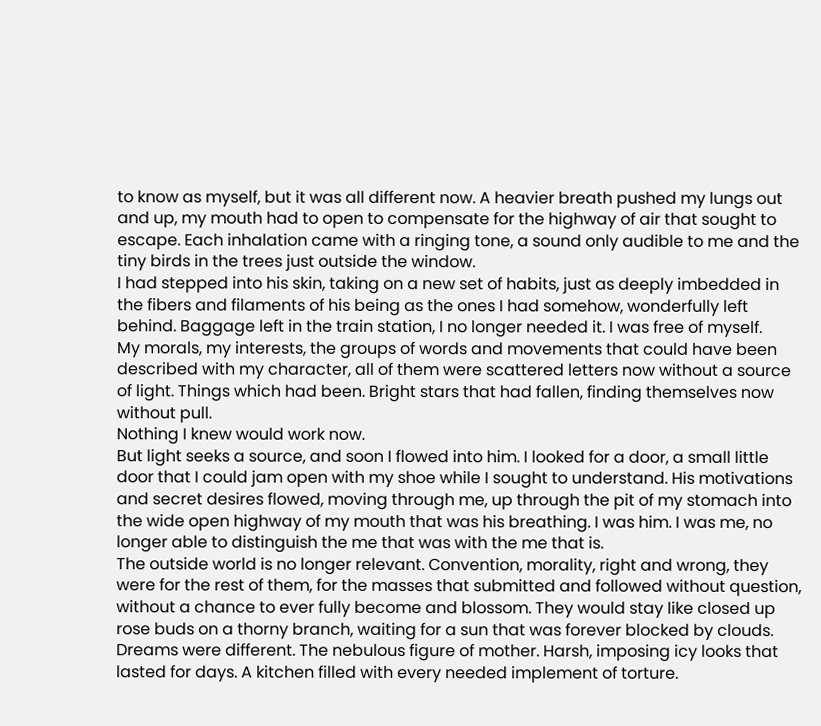to know as myself, but it was all different now. A heavier breath pushed my lungs out and up, my mouth had to open to compensate for the highway of air that sought to escape. Each inhalation came with a ringing tone, a sound only audible to me and the tiny birds in the trees just outside the window.
I had stepped into his skin, taking on a new set of habits, just as deeply imbedded in the fibers and filaments of his being as the ones I had somehow, wonderfully left behind. Baggage left in the train station, I no longer needed it. I was free of myself.
My morals, my interests, the groups of words and movements that could have been described with my character, all of them were scattered letters now without a source of light. Things which had been. Bright stars that had fallen, finding themselves now without pull.
Nothing I knew would work now.
But light seeks a source, and soon I flowed into him. I looked for a door, a small little door that I could jam open with my shoe while I sought to understand. His motivations and secret desires flowed, moving through me, up through the pit of my stomach into the wide open highway of my mouth that was his breathing. I was him. I was me, no longer able to distinguish the me that was with the me that is.
The outside world is no longer relevant. Convention, morality, right and wrong, they were for the rest of them, for the masses that submitted and followed without question, without a chance to ever fully become and blossom. They would stay like closed up rose buds on a thorny branch, waiting for a sun that was forever blocked by clouds.
Dreams were different. The nebulous figure of mother. Harsh, imposing icy looks that lasted for days. A kitchen filled with every needed implement of torture.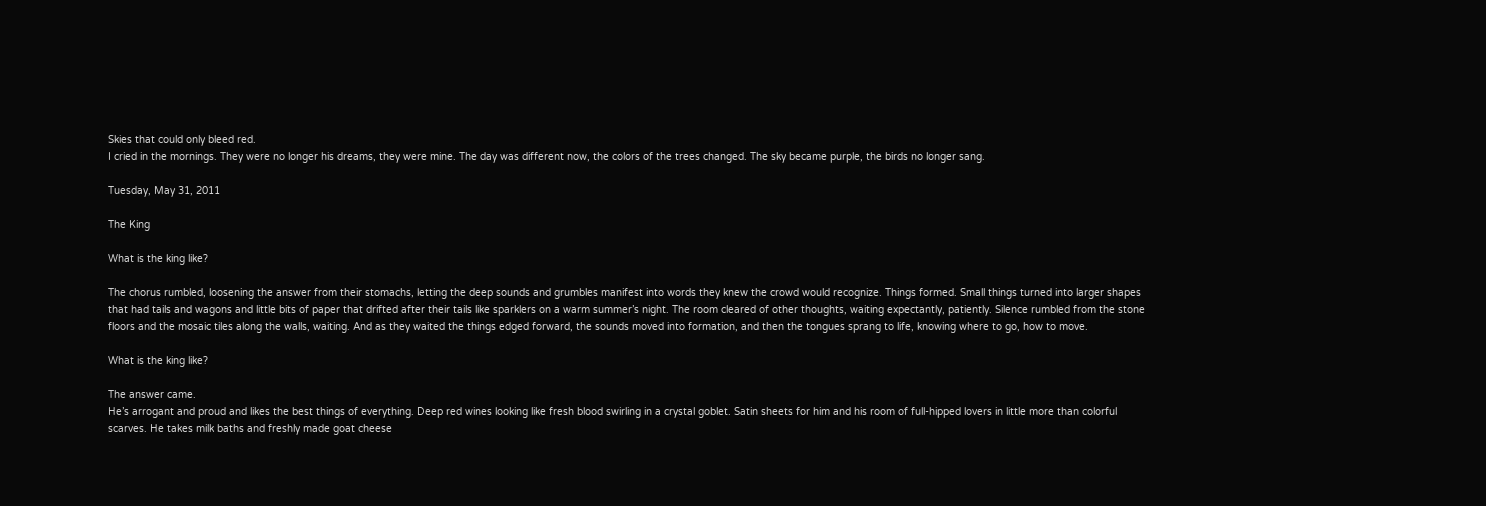Skies that could only bleed red.
I cried in the mornings. They were no longer his dreams, they were mine. The day was different now, the colors of the trees changed. The sky became purple, the birds no longer sang.

Tuesday, May 31, 2011

The King

What is the king like?

The chorus rumbled, loosening the answer from their stomachs, letting the deep sounds and grumbles manifest into words they knew the crowd would recognize. Things formed. Small things turned into larger shapes that had tails and wagons and little bits of paper that drifted after their tails like sparklers on a warm summer’s night. The room cleared of other thoughts, waiting expectantly, patiently. Silence rumbled from the stone floors and the mosaic tiles along the walls, waiting. And as they waited the things edged forward, the sounds moved into formation, and then the tongues sprang to life, knowing where to go, how to move.

What is the king like?

The answer came.
He’s arrogant and proud and likes the best things of everything. Deep red wines looking like fresh blood swirling in a crystal goblet. Satin sheets for him and his room of full-hipped lovers in little more than colorful scarves. He takes milk baths and freshly made goat cheese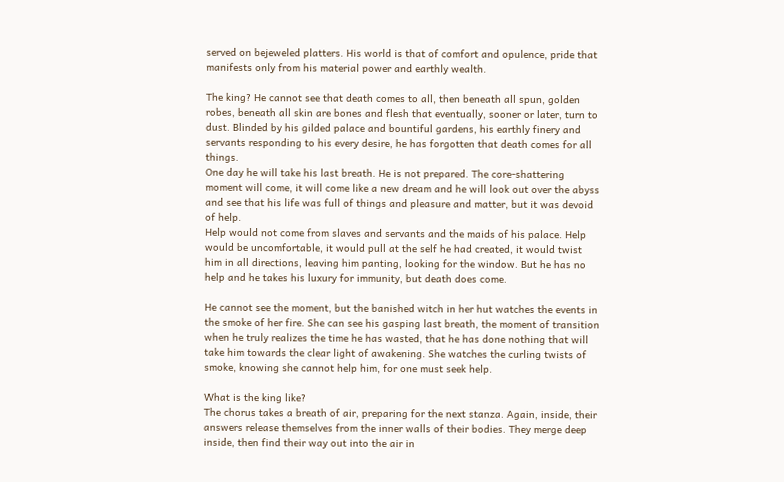served on bejeweled platters. His world is that of comfort and opulence, pride that manifests only from his material power and earthly wealth.

The king? He cannot see that death comes to all, then beneath all spun, golden robes, beneath all skin are bones and flesh that eventually, sooner or later, turn to dust. Blinded by his gilded palace and bountiful gardens, his earthly finery and servants responding to his every desire, he has forgotten that death comes for all things.
One day he will take his last breath. He is not prepared. The core-shattering moment will come, it will come like a new dream and he will look out over the abyss and see that his life was full of things and pleasure and matter, but it was devoid of help.
Help would not come from slaves and servants and the maids of his palace. Help would be uncomfortable, it would pull at the self he had created, it would twist him in all directions, leaving him panting, looking for the window. But he has no help and he takes his luxury for immunity, but death does come.

He cannot see the moment, but the banished witch in her hut watches the events in the smoke of her fire. She can see his gasping last breath, the moment of transition when he truly realizes the time he has wasted, that he has done nothing that will take him towards the clear light of awakening. She watches the curling twists of smoke, knowing she cannot help him, for one must seek help.

What is the king like?
The chorus takes a breath of air, preparing for the next stanza. Again, inside, their answers release themselves from the inner walls of their bodies. They merge deep inside, then find their way out into the air in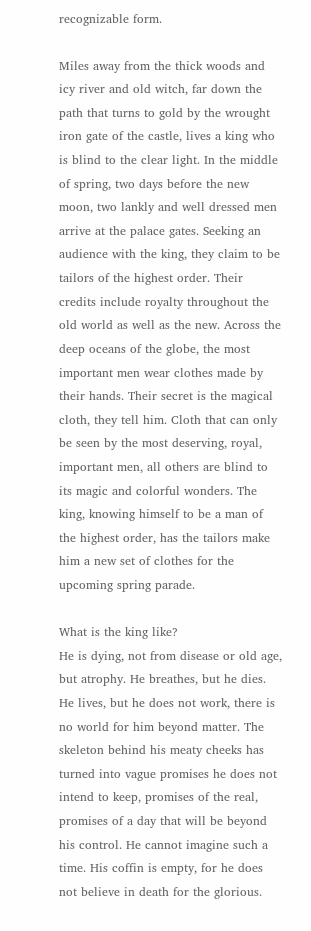recognizable form.

Miles away from the thick woods and icy river and old witch, far down the path that turns to gold by the wrought iron gate of the castle, lives a king who is blind to the clear light. In the middle of spring, two days before the new moon, two lankly and well dressed men arrive at the palace gates. Seeking an audience with the king, they claim to be tailors of the highest order. Their credits include royalty throughout the old world as well as the new. Across the deep oceans of the globe, the most important men wear clothes made by their hands. Their secret is the magical cloth, they tell him. Cloth that can only be seen by the most deserving, royal, important men, all others are blind to its magic and colorful wonders. The king, knowing himself to be a man of the highest order, has the tailors make him a new set of clothes for the upcoming spring parade.

What is the king like?
He is dying, not from disease or old age, but atrophy. He breathes, but he dies. He lives, but he does not work, there is no world for him beyond matter. The skeleton behind his meaty cheeks has turned into vague promises he does not intend to keep, promises of the real, promises of a day that will be beyond his control. He cannot imagine such a time. His coffin is empty, for he does not believe in death for the glorious.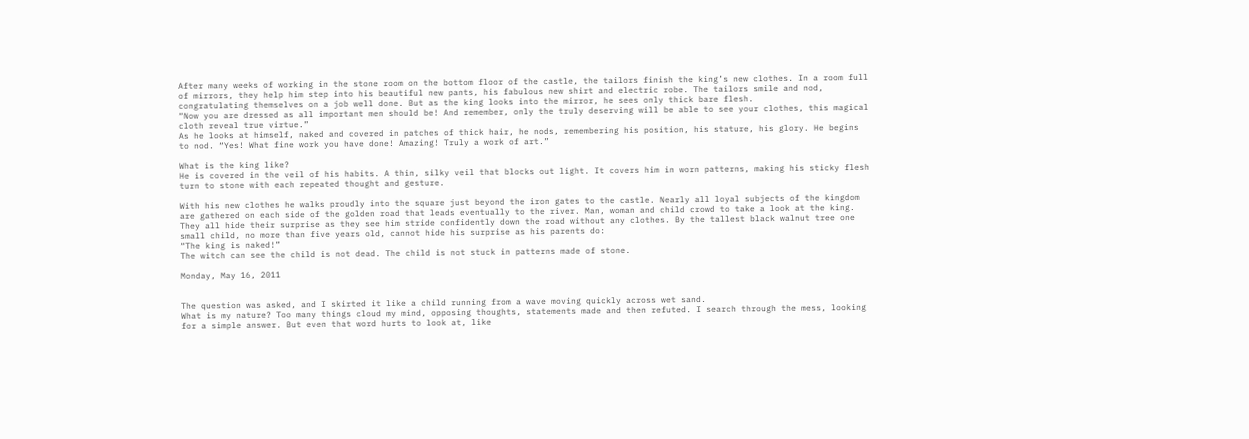After many weeks of working in the stone room on the bottom floor of the castle, the tailors finish the king’s new clothes. In a room full of mirrors, they help him step into his beautiful new pants, his fabulous new shirt and electric robe. The tailors smile and nod, congratulating themselves on a job well done. But as the king looks into the mirror, he sees only thick bare flesh.
“Now you are dressed as all important men should be! And remember, only the truly deserving will be able to see your clothes, this magical cloth reveal true virtue.”
As he looks at himself, naked and covered in patches of thick hair, he nods, remembering his position, his stature, his glory. He begins to nod. “Yes! What fine work you have done! Amazing! Truly a work of art.”

What is the king like?
He is covered in the veil of his habits. A thin, silky veil that blocks out light. It covers him in worn patterns, making his sticky flesh turn to stone with each repeated thought and gesture.

With his new clothes he walks proudly into the square just beyond the iron gates to the castle. Nearly all loyal subjects of the kingdom are gathered on each side of the golden road that leads eventually to the river. Man, woman and child crowd to take a look at the king.
They all hide their surprise as they see him stride confidently down the road without any clothes. By the tallest black walnut tree one small child, no more than five years old, cannot hide his surprise as his parents do:
“The king is naked!”
The witch can see the child is not dead. The child is not stuck in patterns made of stone.

Monday, May 16, 2011


The question was asked, and I skirted it like a child running from a wave moving quickly across wet sand.
What is my nature? Too many things cloud my mind, opposing thoughts, statements made and then refuted. I search through the mess, looking for a simple answer. But even that word hurts to look at, like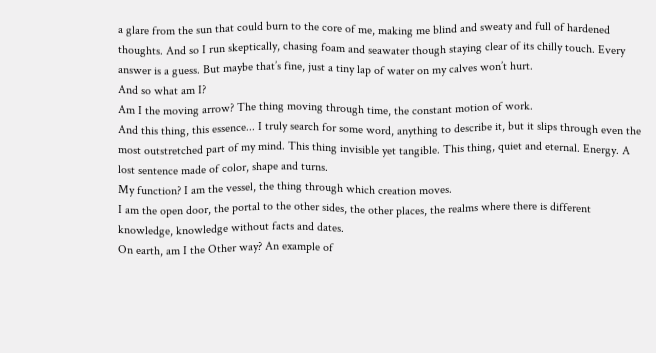a glare from the sun that could burn to the core of me, making me blind and sweaty and full of hardened thoughts. And so I run skeptically, chasing foam and seawater though staying clear of its chilly touch. Every answer is a guess. But maybe that’s fine, just a tiny lap of water on my calves won’t hurt.
And so what am I?
Am I the moving arrow? The thing moving through time, the constant motion of work.
And this thing, this essence... I truly search for some word, anything to describe it, but it slips through even the most outstretched part of my mind. This thing invisible yet tangible. This thing, quiet and eternal. Energy. A lost sentence made of color, shape and turns.
My function? I am the vessel, the thing through which creation moves.
I am the open door, the portal to the other sides, the other places, the realms where there is different knowledge, knowledge without facts and dates.
On earth, am I the Other way? An example of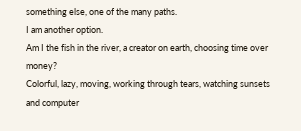something else, one of the many paths.
I am another option.
Am I the fish in the river, a creator on earth, choosing time over money?
Colorful, lazy, moving, working through tears, watching sunsets and computer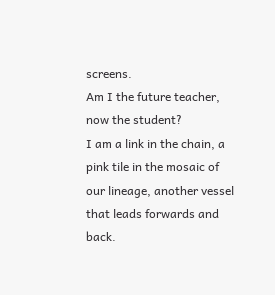screens.
Am I the future teacher, now the student?
I am a link in the chain, a pink tile in the mosaic of our lineage, another vessel that leads forwards and back.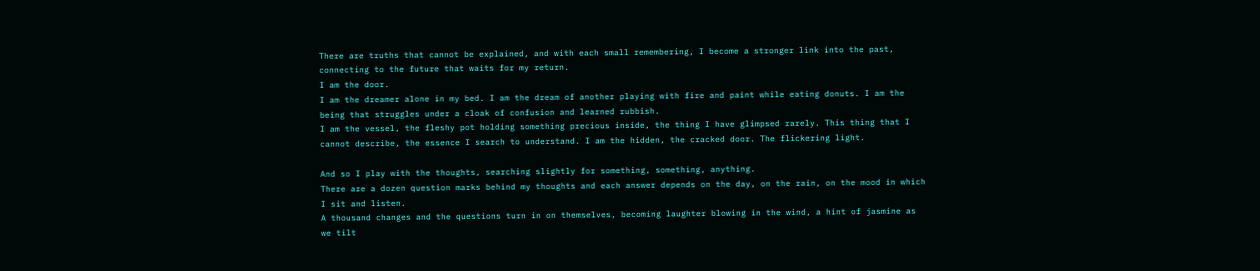There are truths that cannot be explained, and with each small remembering, I become a stronger link into the past, connecting to the future that waits for my return.
I am the door.
I am the dreamer alone in my bed. I am the dream of another playing with fire and paint while eating donuts. I am the being that struggles under a cloak of confusion and learned rubbish.
I am the vessel, the fleshy pot holding something precious inside, the thing I have glimpsed rarely. This thing that I cannot describe, the essence I search to understand. I am the hidden, the cracked door. The flickering light.

And so I play with the thoughts, searching slightly for something, something, anything.
There are a dozen question marks behind my thoughts and each answer depends on the day, on the rain, on the mood in which I sit and listen.
A thousand changes and the questions turn in on themselves, becoming laughter blowing in the wind, a hint of jasmine as we tilt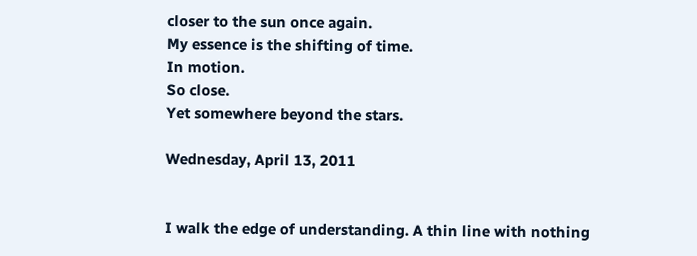closer to the sun once again.
My essence is the shifting of time.
In motion.
So close.
Yet somewhere beyond the stars.

Wednesday, April 13, 2011


I walk the edge of understanding. A thin line with nothing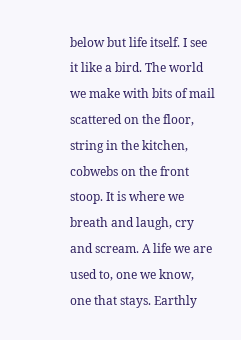below but life itself. I see it like a bird. The world we make with bits of mail scattered on the floor, string in the kitchen, cobwebs on the front stoop. It is where we breath and laugh, cry and scream. A life we are used to, one we know, one that stays. Earthly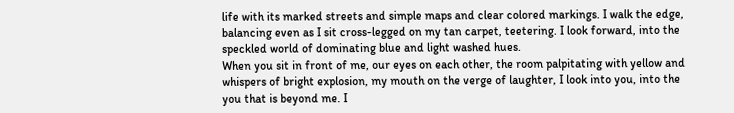life with its marked streets and simple maps and clear colored markings. I walk the edge, balancing even as I sit cross-legged on my tan carpet, teetering. I look forward, into the speckled world of dominating blue and light washed hues.
When you sit in front of me, our eyes on each other, the room palpitating with yellow and whispers of bright explosion, my mouth on the verge of laughter, I look into you, into the you that is beyond me. I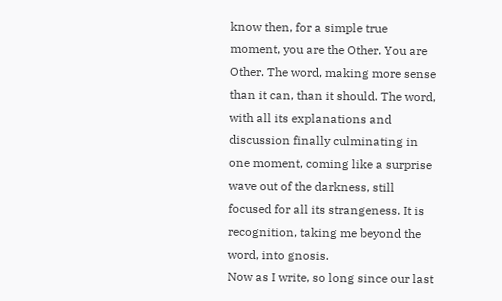know then, for a simple true moment, you are the Other. You are Other. The word, making more sense than it can, than it should. The word, with all its explanations and discussion finally culminating in one moment, coming like a surprise wave out of the darkness, still focused for all its strangeness. It is recognition, taking me beyond the word, into gnosis.
Now as I write, so long since our last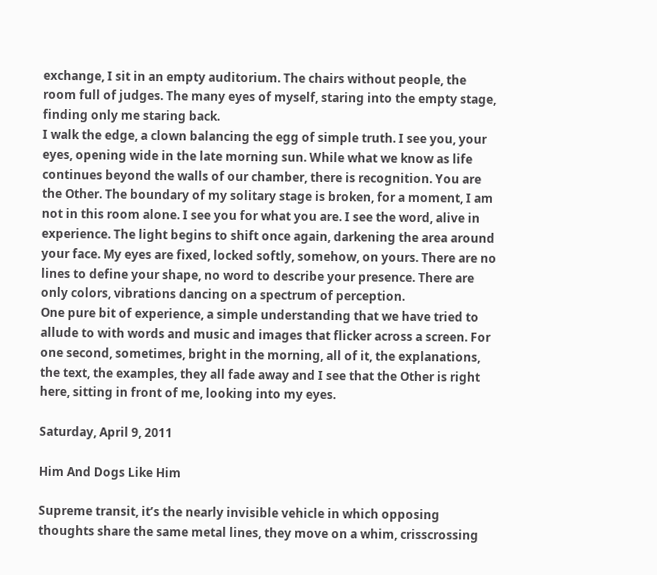exchange, I sit in an empty auditorium. The chairs without people, the room full of judges. The many eyes of myself, staring into the empty stage, finding only me staring back.
I walk the edge, a clown balancing the egg of simple truth. I see you, your eyes, opening wide in the late morning sun. While what we know as life continues beyond the walls of our chamber, there is recognition. You are the Other. The boundary of my solitary stage is broken, for a moment, I am not in this room alone. I see you for what you are. I see the word, alive in experience. The light begins to shift once again, darkening the area around your face. My eyes are fixed, locked softly, somehow, on yours. There are no lines to define your shape, no word to describe your presence. There are only colors, vibrations dancing on a spectrum of perception.
One pure bit of experience, a simple understanding that we have tried to allude to with words and music and images that flicker across a screen. For one second, sometimes, bright in the morning, all of it, the explanations, the text, the examples, they all fade away and I see that the Other is right here, sitting in front of me, looking into my eyes.

Saturday, April 9, 2011

Him And Dogs Like Him

Supreme transit, it’s the nearly invisible vehicle in which opposing thoughts share the same metal lines, they move on a whim, crisscrossing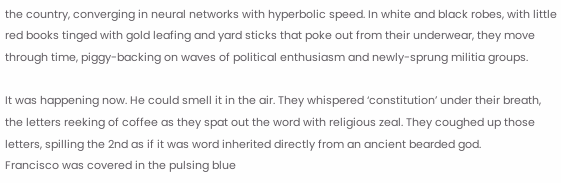the country, converging in neural networks with hyperbolic speed. In white and black robes, with little red books tinged with gold leafing and yard sticks that poke out from their underwear, they move through time, piggy-backing on waves of political enthusiasm and newly-sprung militia groups.

It was happening now. He could smell it in the air. They whispered ‘constitution’ under their breath, the letters reeking of coffee as they spat out the word with religious zeal. They coughed up those letters, spilling the 2nd as if it was word inherited directly from an ancient bearded god.
Francisco was covered in the pulsing blue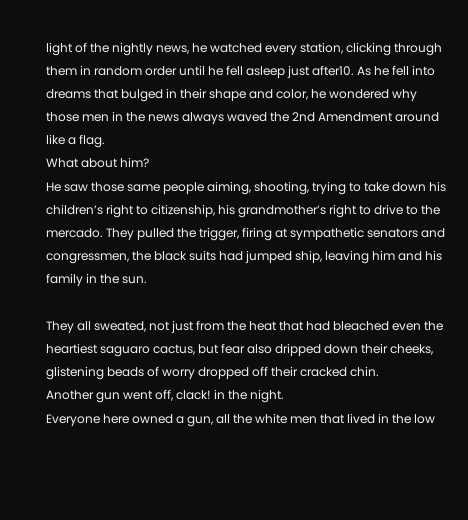light of the nightly news, he watched every station, clicking through them in random order until he fell asleep just after10. As he fell into dreams that bulged in their shape and color, he wondered why those men in the news always waved the 2nd Amendment around like a flag.
What about him?
He saw those same people aiming, shooting, trying to take down his children’s right to citizenship, his grandmother’s right to drive to the mercado. They pulled the trigger, firing at sympathetic senators and congressmen, the black suits had jumped ship, leaving him and his family in the sun.

They all sweated, not just from the heat that had bleached even the heartiest saguaro cactus, but fear also dripped down their cheeks, glistening beads of worry dropped off their cracked chin.
Another gun went off, clack! in the night.
Everyone here owned a gun, all the white men that lived in the low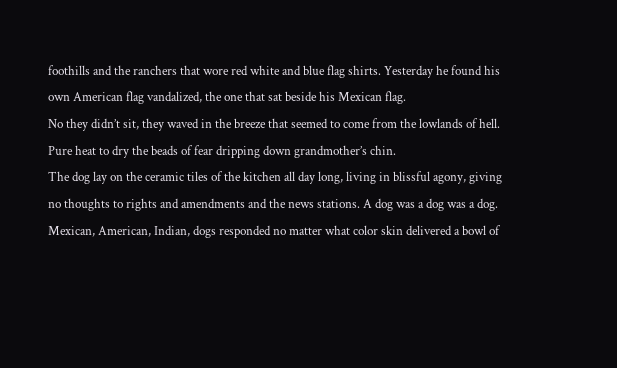foothills and the ranchers that wore red white and blue flag shirts. Yesterday he found his own American flag vandalized, the one that sat beside his Mexican flag.
No they didn’t sit, they waved in the breeze that seemed to come from the lowlands of hell. Pure heat to dry the beads of fear dripping down grandmother’s chin.
The dog lay on the ceramic tiles of the kitchen all day long, living in blissful agony, giving no thoughts to rights and amendments and the news stations. A dog was a dog was a dog. Mexican, American, Indian, dogs responded no matter what color skin delivered a bowl of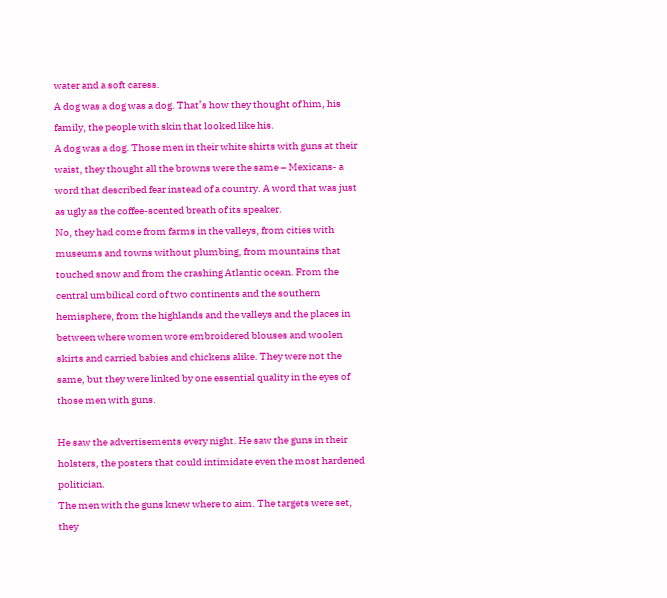water and a soft caress.
A dog was a dog was a dog. That’s how they thought of him, his family, the people with skin that looked like his.
A dog was a dog. Those men in their white shirts with guns at their waist, they thought all the browns were the same – Mexicans- a word that described fear instead of a country. A word that was just as ugly as the coffee-scented breath of its speaker.
No, they had come from farms in the valleys, from cities with museums and towns without plumbing, from mountains that touched snow and from the crashing Atlantic ocean. From the central umbilical cord of two continents and the southern hemisphere, from the highlands and the valleys and the places in between where women wore embroidered blouses and woolen skirts and carried babies and chickens alike. They were not the same, but they were linked by one essential quality in the eyes of those men with guns.

He saw the advertisements every night. He saw the guns in their holsters, the posters that could intimidate even the most hardened politician.
The men with the guns knew where to aim. The targets were set, they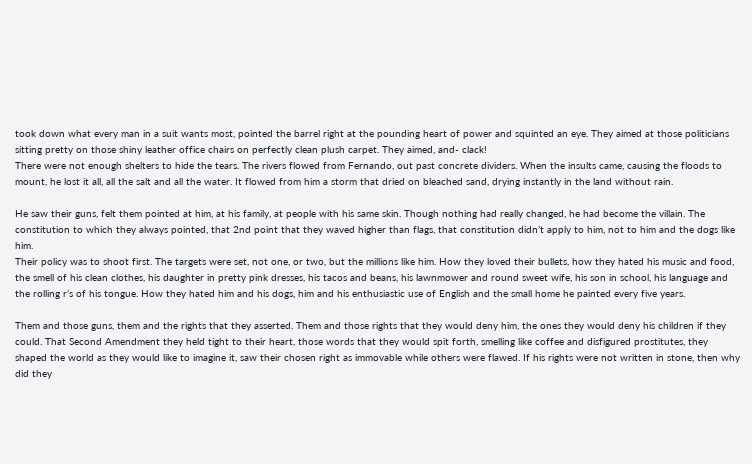took down what every man in a suit wants most, pointed the barrel right at the pounding heart of power and squinted an eye. They aimed at those politicians sitting pretty on those shiny leather office chairs on perfectly clean plush carpet. They aimed, and- clack!
There were not enough shelters to hide the tears. The rivers flowed from Fernando, out past concrete dividers. When the insults came, causing the floods to mount, he lost it all, all the salt and all the water. It flowed from him a storm that dried on bleached sand, drying instantly in the land without rain.

He saw their guns, felt them pointed at him, at his family, at people with his same skin. Though nothing had really changed, he had become the villain. The constitution to which they always pointed, that 2nd point that they waved higher than flags, that constitution didn’t apply to him, not to him and the dogs like him.
Their policy was to shoot first. The targets were set, not one, or two, but the millions like him. How they loved their bullets, how they hated his music and food, the smell of his clean clothes, his daughter in pretty pink dresses, his tacos and beans, his lawnmower and round sweet wife, his son in school, his language and the rolling r’s of his tongue. How they hated him and his dogs, him and his enthusiastic use of English and the small home he painted every five years.

Them and those guns, them and the rights that they asserted. Them and those rights that they would deny him, the ones they would deny his children if they could. That Second Amendment they held tight to their heart, those words that they would spit forth, smelling like coffee and disfigured prostitutes, they shaped the world as they would like to imagine it, saw their chosen right as immovable while others were flawed. If his rights were not written in stone, then why did they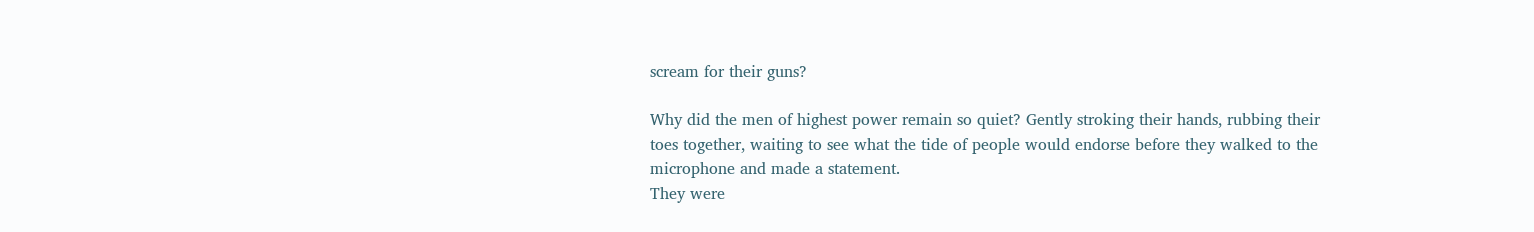scream for their guns?

Why did the men of highest power remain so quiet? Gently stroking their hands, rubbing their toes together, waiting to see what the tide of people would endorse before they walked to the microphone and made a statement.
They were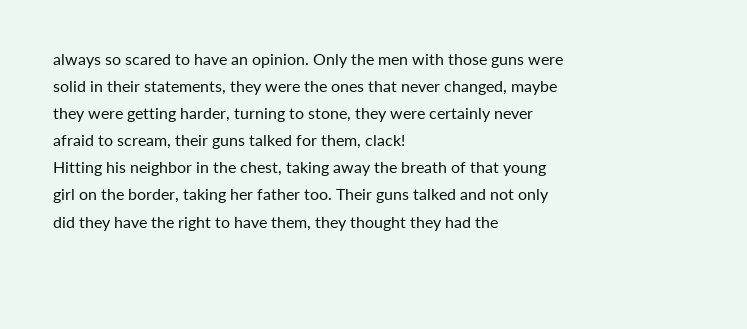always so scared to have an opinion. Only the men with those guns were solid in their statements, they were the ones that never changed, maybe they were getting harder, turning to stone, they were certainly never afraid to scream, their guns talked for them, clack!
Hitting his neighbor in the chest, taking away the breath of that young girl on the border, taking her father too. Their guns talked and not only did they have the right to have them, they thought they had the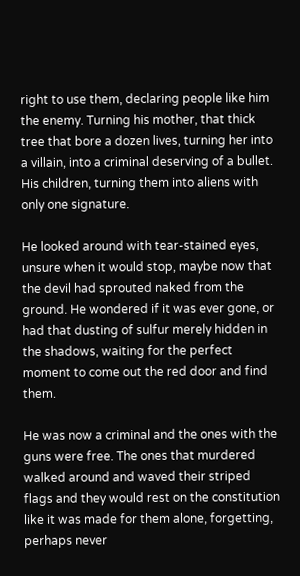right to use them, declaring people like him the enemy. Turning his mother, that thick tree that bore a dozen lives, turning her into a villain, into a criminal deserving of a bullet. His children, turning them into aliens with only one signature.

He looked around with tear-stained eyes, unsure when it would stop, maybe now that the devil had sprouted naked from the ground. He wondered if it was ever gone, or had that dusting of sulfur merely hidden in the shadows, waiting for the perfect moment to come out the red door and find them.

He was now a criminal and the ones with the guns were free. The ones that murdered walked around and waved their striped flags and they would rest on the constitution like it was made for them alone, forgetting, perhaps never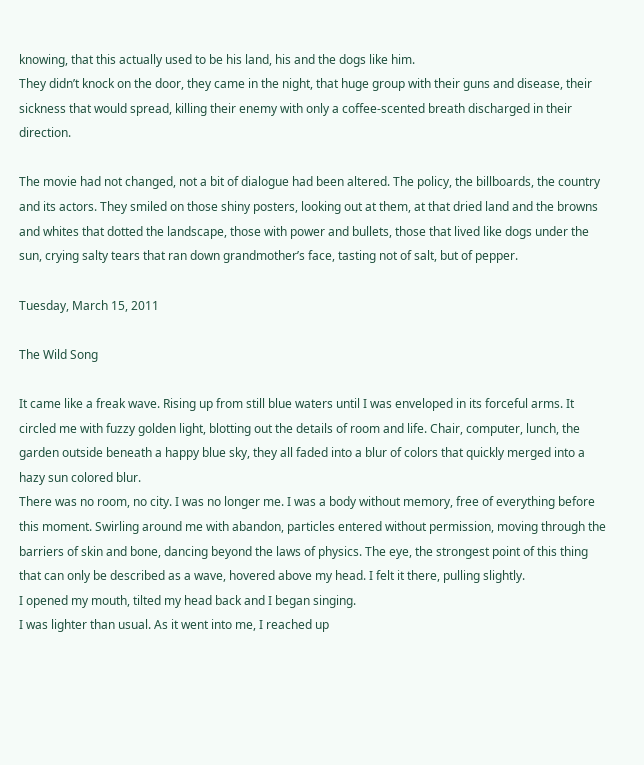knowing, that this actually used to be his land, his and the dogs like him.
They didn’t knock on the door, they came in the night, that huge group with their guns and disease, their sickness that would spread, killing their enemy with only a coffee-scented breath discharged in their direction.

The movie had not changed, not a bit of dialogue had been altered. The policy, the billboards, the country and its actors. They smiled on those shiny posters, looking out at them, at that dried land and the browns and whites that dotted the landscape, those with power and bullets, those that lived like dogs under the sun, crying salty tears that ran down grandmother’s face, tasting not of salt, but of pepper.

Tuesday, March 15, 2011

The Wild Song

It came like a freak wave. Rising up from still blue waters until I was enveloped in its forceful arms. It circled me with fuzzy golden light, blotting out the details of room and life. Chair, computer, lunch, the garden outside beneath a happy blue sky, they all faded into a blur of colors that quickly merged into a hazy sun colored blur.
There was no room, no city. I was no longer me. I was a body without memory, free of everything before this moment. Swirling around me with abandon, particles entered without permission, moving through the barriers of skin and bone, dancing beyond the laws of physics. The eye, the strongest point of this thing that can only be described as a wave, hovered above my head. I felt it there, pulling slightly.
I opened my mouth, tilted my head back and I began singing.
I was lighter than usual. As it went into me, I reached up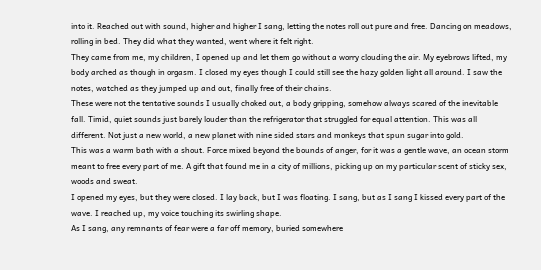into it. Reached out with sound, higher and higher I sang, letting the notes roll out pure and free. Dancing on meadows, rolling in bed. They did what they wanted, went where it felt right.
They came from me, my children, I opened up and let them go without a worry clouding the air. My eyebrows lifted, my body arched as though in orgasm. I closed my eyes though I could still see the hazy golden light all around. I saw the notes, watched as they jumped up and out, finally free of their chains.
These were not the tentative sounds I usually choked out, a body gripping, somehow always scared of the inevitable fall. Timid, quiet sounds just barely louder than the refrigerator that struggled for equal attention. This was all different. Not just a new world, a new planet with nine sided stars and monkeys that spun sugar into gold.
This was a warm bath with a shout. Force mixed beyond the bounds of anger, for it was a gentle wave, an ocean storm meant to free every part of me. A gift that found me in a city of millions, picking up on my particular scent of sticky sex, woods and sweat.
I opened my eyes, but they were closed. I lay back, but I was floating. I sang, but as I sang I kissed every part of the wave. I reached up, my voice touching its swirling shape.
As I sang, any remnants of fear were a far off memory, buried somewhere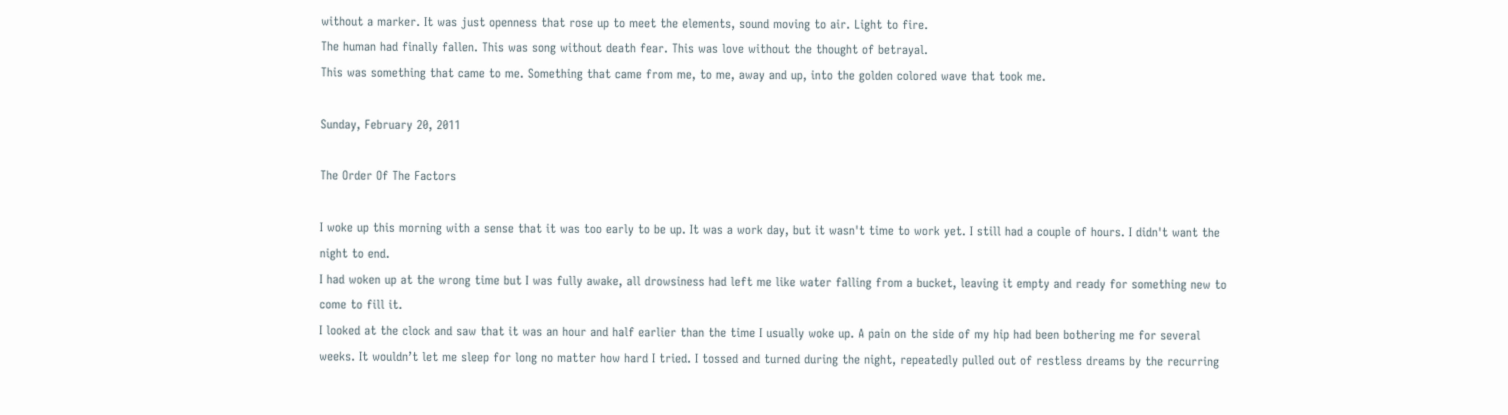without a marker. It was just openness that rose up to meet the elements, sound moving to air. Light to fire.
The human had finally fallen. This was song without death fear. This was love without the thought of betrayal.
This was something that came to me. Something that came from me, to me, away and up, into the golden colored wave that took me.

Sunday, February 20, 2011

The Order Of The Factors

I woke up this morning with a sense that it was too early to be up. It was a work day, but it wasn't time to work yet. I still had a couple of hours. I didn't want the night to end.
I had woken up at the wrong time but I was fully awake, all drowsiness had left me like water falling from a bucket, leaving it empty and ready for something new to come to fill it.
I looked at the clock and saw that it was an hour and half earlier than the time I usually woke up. A pain on the side of my hip had been bothering me for several weeks. It wouldn’t let me sleep for long no matter how hard I tried. I tossed and turned during the night, repeatedly pulled out of restless dreams by the recurring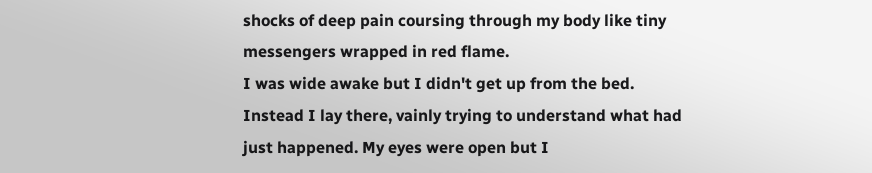shocks of deep pain coursing through my body like tiny messengers wrapped in red flame.
I was wide awake but I didn't get up from the bed. Instead I lay there, vainly trying to understand what had just happened. My eyes were open but I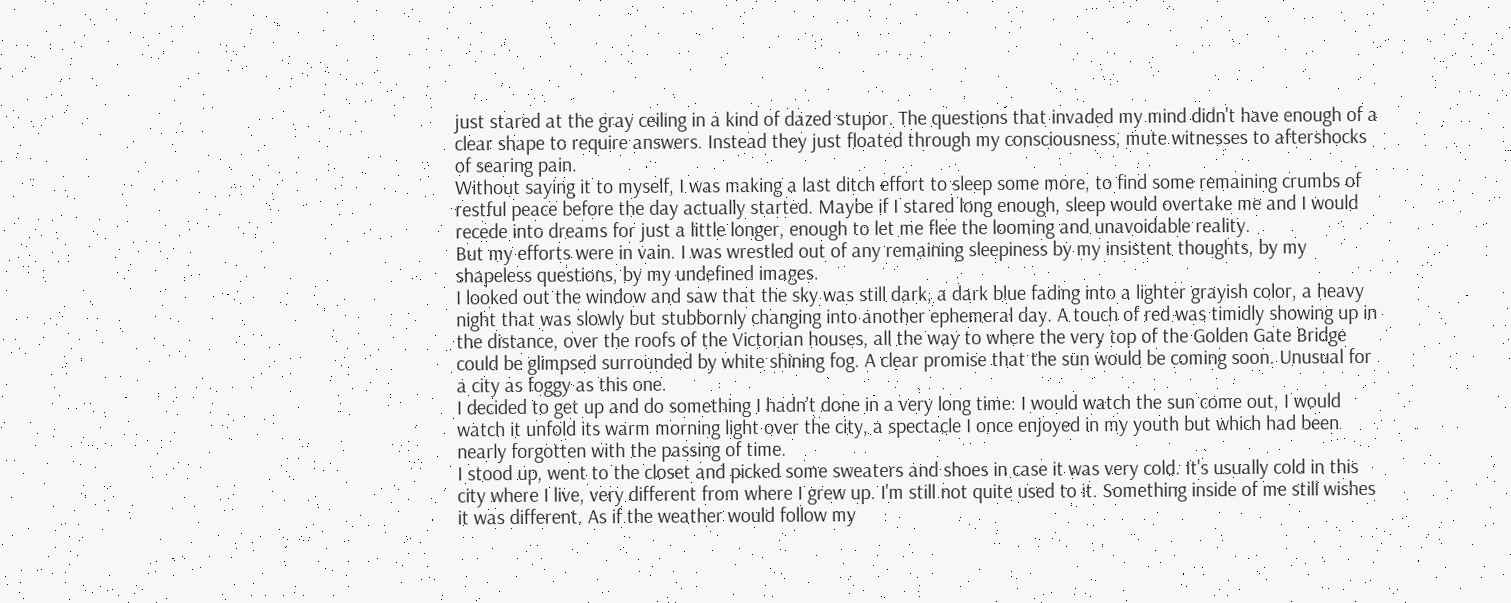just stared at the gray ceiling in a kind of dazed stupor. The questions that invaded my mind didn't have enough of a clear shape to require answers. Instead they just floated through my consciousness, mute witnesses to aftershocks of searing pain.
Without saying it to myself, I was making a last ditch effort to sleep some more, to find some remaining crumbs of restful peace before the day actually started. Maybe if I stared long enough, sleep would overtake me and I would recede into dreams for just a little longer, enough to let me flee the looming and unavoidable reality.
But my efforts were in vain. I was wrestled out of any remaining sleepiness by my insistent thoughts, by my shapeless questions, by my undefined images.
I looked out the window and saw that the sky was still dark, a dark blue fading into a lighter grayish color, a heavy night that was slowly but stubbornly changing into another ephemeral day. A touch of red was timidly showing up in the distance, over the roofs of the Victorian houses, all the way to where the very top of the Golden Gate Bridge could be glimpsed surrounded by white shining fog. A clear promise that the sun would be coming soon. Unusual for a city as foggy as this one.
I decided to get up and do something I hadn’t done in a very long time: I would watch the sun come out, I would watch it unfold its warm morning light over the city, a spectacle I once enjoyed in my youth but which had been nearly forgotten with the passing of time.
I stood up, went to the closet and picked some sweaters and shoes in case it was very cold. It's usually cold in this city where I live, very different from where I grew up. I'm still not quite used to it. Something inside of me still wishes it was different. As if the weather would follow my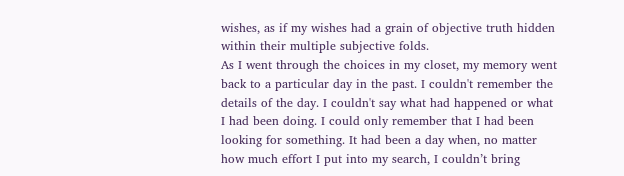wishes, as if my wishes had a grain of objective truth hidden within their multiple subjective folds.
As I went through the choices in my closet, my memory went back to a particular day in the past. I couldn't remember the details of the day. I couldn't say what had happened or what I had been doing. I could only remember that I had been looking for something. It had been a day when, no matter how much effort I put into my search, I couldn’t bring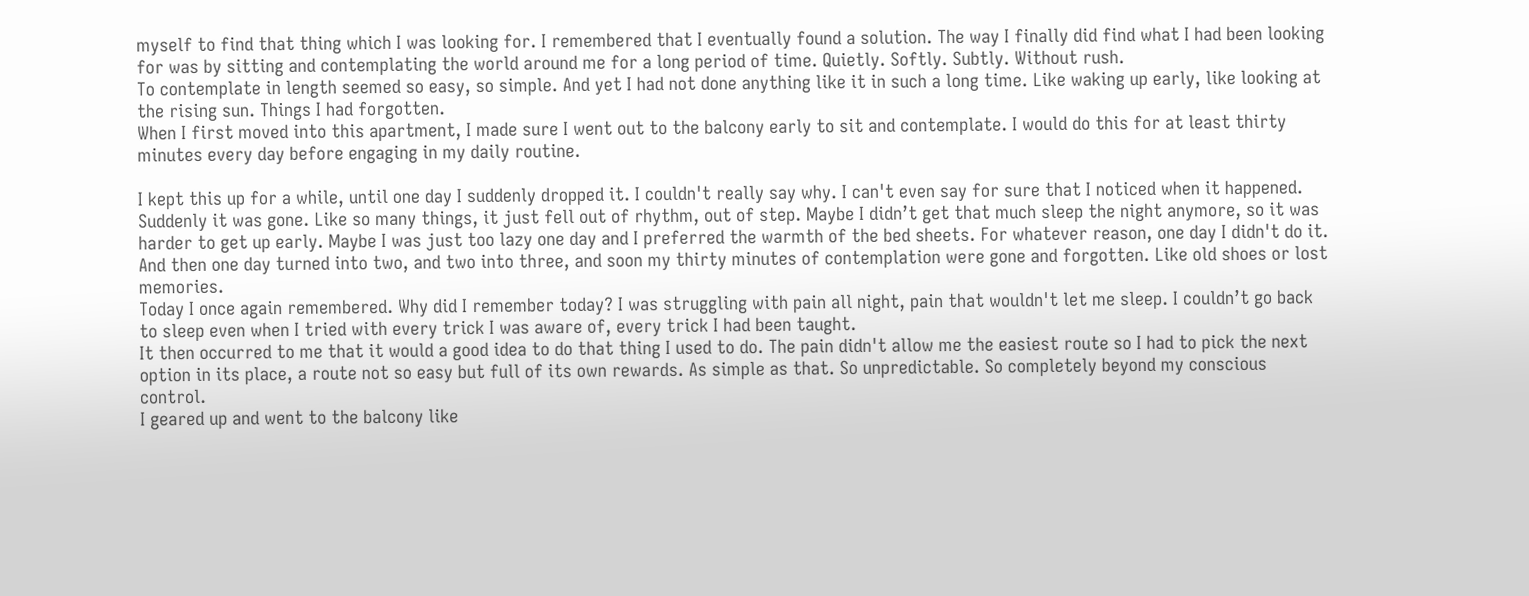myself to find that thing which I was looking for. I remembered that I eventually found a solution. The way I finally did find what I had been looking for was by sitting and contemplating the world around me for a long period of time. Quietly. Softly. Subtly. Without rush.
To contemplate in length seemed so easy, so simple. And yet I had not done anything like it in such a long time. Like waking up early, like looking at the rising sun. Things I had forgotten.
When I first moved into this apartment, I made sure I went out to the balcony early to sit and contemplate. I would do this for at least thirty minutes every day before engaging in my daily routine.

I kept this up for a while, until one day I suddenly dropped it. I couldn't really say why. I can't even say for sure that I noticed when it happened. Suddenly it was gone. Like so many things, it just fell out of rhythm, out of step. Maybe I didn’t get that much sleep the night anymore, so it was harder to get up early. Maybe I was just too lazy one day and I preferred the warmth of the bed sheets. For whatever reason, one day I didn't do it. And then one day turned into two, and two into three, and soon my thirty minutes of contemplation were gone and forgotten. Like old shoes or lost memories.
Today I once again remembered. Why did I remember today? I was struggling with pain all night, pain that wouldn't let me sleep. I couldn’t go back to sleep even when I tried with every trick I was aware of, every trick I had been taught.
It then occurred to me that it would a good idea to do that thing I used to do. The pain didn't allow me the easiest route so I had to pick the next option in its place, a route not so easy but full of its own rewards. As simple as that. So unpredictable. So completely beyond my conscious control.
I geared up and went to the balcony like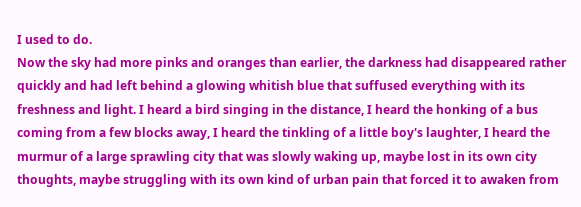I used to do.
Now the sky had more pinks and oranges than earlier, the darkness had disappeared rather quickly and had left behind a glowing whitish blue that suffused everything with its freshness and light. I heard a bird singing in the distance, I heard the honking of a bus coming from a few blocks away, I heard the tinkling of a little boy's laughter, I heard the murmur of a large sprawling city that was slowly waking up, maybe lost in its own city thoughts, maybe struggling with its own kind of urban pain that forced it to awaken from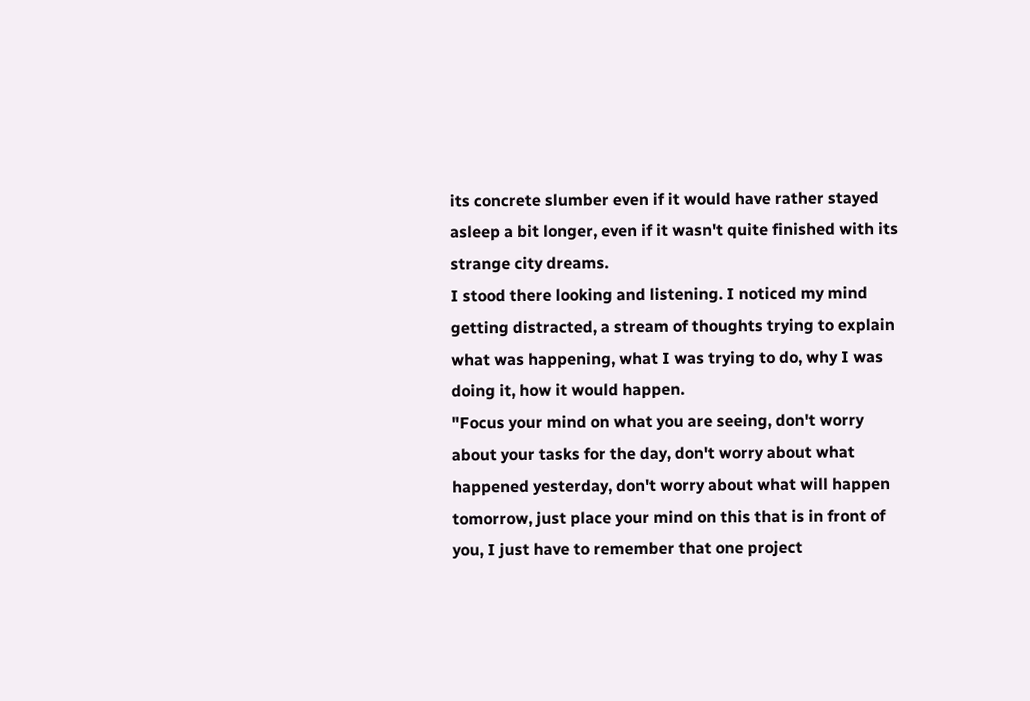its concrete slumber even if it would have rather stayed asleep a bit longer, even if it wasn't quite finished with its strange city dreams.
I stood there looking and listening. I noticed my mind getting distracted, a stream of thoughts trying to explain what was happening, what I was trying to do, why I was doing it, how it would happen.
"Focus your mind on what you are seeing, don't worry about your tasks for the day, don't worry about what happened yesterday, don't worry about what will happen tomorrow, just place your mind on this that is in front of you, I just have to remember that one project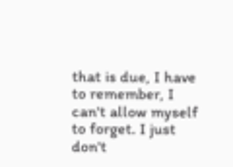that is due, I have to remember, I can't allow myself to forget. I just don't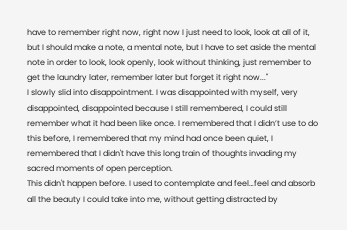have to remember right now, right now I just need to look, look at all of it, but I should make a note, a mental note, but I have to set aside the mental note in order to look, look openly, look without thinking, just remember to get the laundry later, remember later but forget it right now..."
I slowly slid into disappointment. I was disappointed with myself, very disappointed, disappointed because I still remembered, I could still remember what it had been like once. I remembered that I didn’t use to do this before, I remembered that my mind had once been quiet, I remembered that I didn't have this long train of thoughts invading my sacred moments of open perception.
This didn't happen before. I used to contemplate and feel…feel and absorb all the beauty I could take into me, without getting distracted by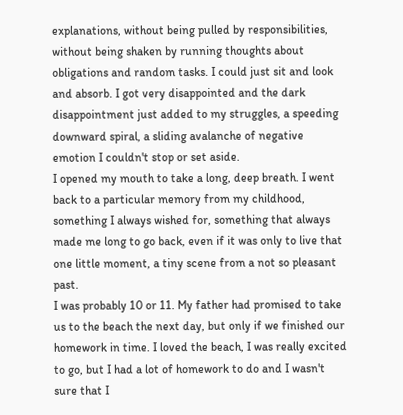explanations, without being pulled by responsibilities, without being shaken by running thoughts about obligations and random tasks. I could just sit and look and absorb. I got very disappointed and the dark disappointment just added to my struggles, a speeding downward spiral, a sliding avalanche of negative emotion I couldn't stop or set aside.
I opened my mouth to take a long, deep breath. I went back to a particular memory from my childhood, something I always wished for, something that always made me long to go back, even if it was only to live that one little moment, a tiny scene from a not so pleasant past.
I was probably 10 or 11. My father had promised to take us to the beach the next day, but only if we finished our homework in time. I loved the beach, I was really excited to go, but I had a lot of homework to do and I wasn't sure that I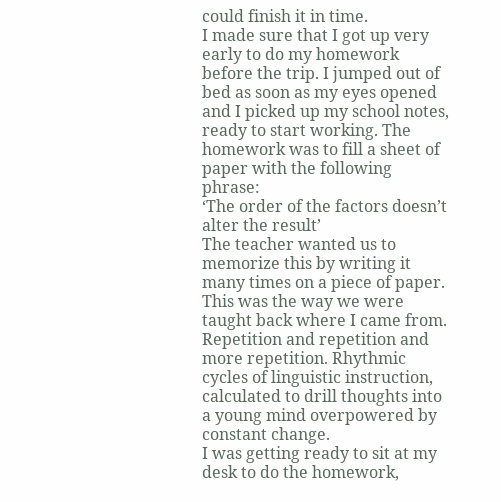could finish it in time.
I made sure that I got up very early to do my homework before the trip. I jumped out of bed as soon as my eyes opened and I picked up my school notes, ready to start working. The homework was to fill a sheet of paper with the following phrase:
‘The order of the factors doesn’t alter the result’
The teacher wanted us to memorize this by writing it many times on a piece of paper. This was the way we were taught back where I came from. Repetition and repetition and more repetition. Rhythmic cycles of linguistic instruction, calculated to drill thoughts into a young mind overpowered by constant change.
I was getting ready to sit at my desk to do the homework,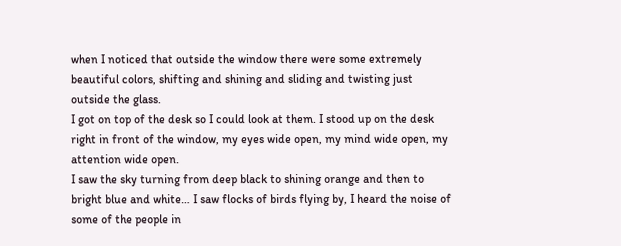when I noticed that outside the window there were some extremely beautiful colors, shifting and shining and sliding and twisting just outside the glass.
I got on top of the desk so I could look at them. I stood up on the desk right in front of the window, my eyes wide open, my mind wide open, my attention wide open.
I saw the sky turning from deep black to shining orange and then to bright blue and white… I saw flocks of birds flying by, I heard the noise of some of the people in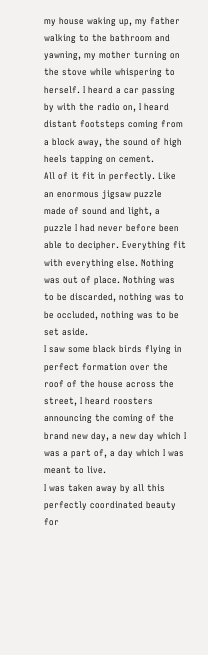my house waking up, my father walking to the bathroom and yawning, my mother turning on the stove while whispering to herself. I heard a car passing by with the radio on, I heard distant footsteps coming from a block away, the sound of high heels tapping on cement.
All of it fit in perfectly. Like an enormous jigsaw puzzle made of sound and light, a puzzle I had never before been able to decipher. Everything fit with everything else. Nothing was out of place. Nothing was to be discarded, nothing was to be occluded, nothing was to be set aside.
I saw some black birds flying in perfect formation over the roof of the house across the street, I heard roosters announcing the coming of the brand new day, a new day which I was a part of, a day which I was meant to live.
I was taken away by all this perfectly coordinated beauty for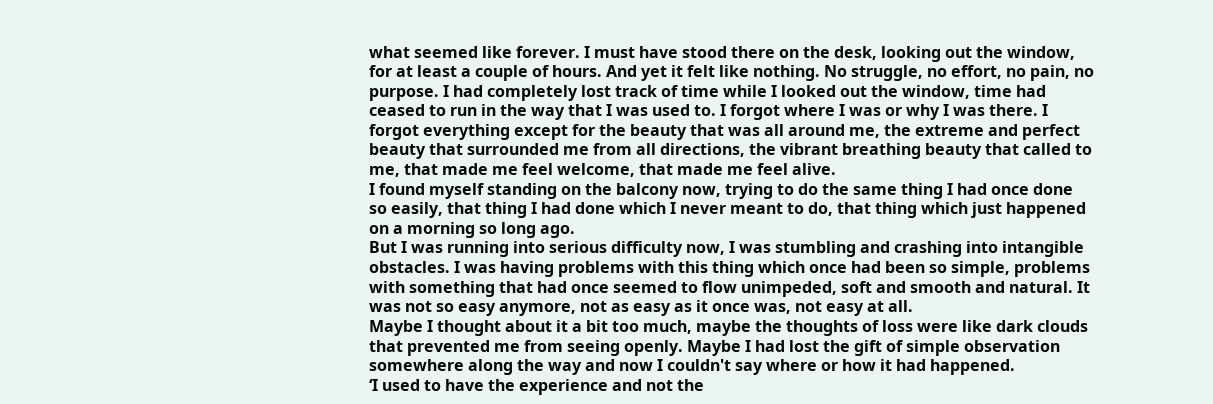what seemed like forever. I must have stood there on the desk, looking out the window, for at least a couple of hours. And yet it felt like nothing. No struggle, no effort, no pain, no purpose. I had completely lost track of time while I looked out the window, time had ceased to run in the way that I was used to. I forgot where I was or why I was there. I forgot everything except for the beauty that was all around me, the extreme and perfect beauty that surrounded me from all directions, the vibrant breathing beauty that called to me, that made me feel welcome, that made me feel alive.
I found myself standing on the balcony now, trying to do the same thing I had once done so easily, that thing I had done which I never meant to do, that thing which just happened on a morning so long ago.
But I was running into serious difficulty now, I was stumbling and crashing into intangible obstacles. I was having problems with this thing which once had been so simple, problems with something that had once seemed to flow unimpeded, soft and smooth and natural. It was not so easy anymore, not as easy as it once was, not easy at all.
Maybe I thought about it a bit too much, maybe the thoughts of loss were like dark clouds that prevented me from seeing openly. Maybe I had lost the gift of simple observation somewhere along the way and now I couldn't say where or how it had happened.
‘I used to have the experience and not the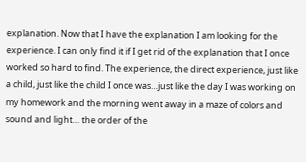explanation. Now that I have the explanation I am looking for the experience. I can only find it if I get rid of the explanation that I once worked so hard to find. The experience, the direct experience, just like a child, just like the child I once was…just like the day I was working on my homework and the morning went away in a maze of colors and sound and light… the order of the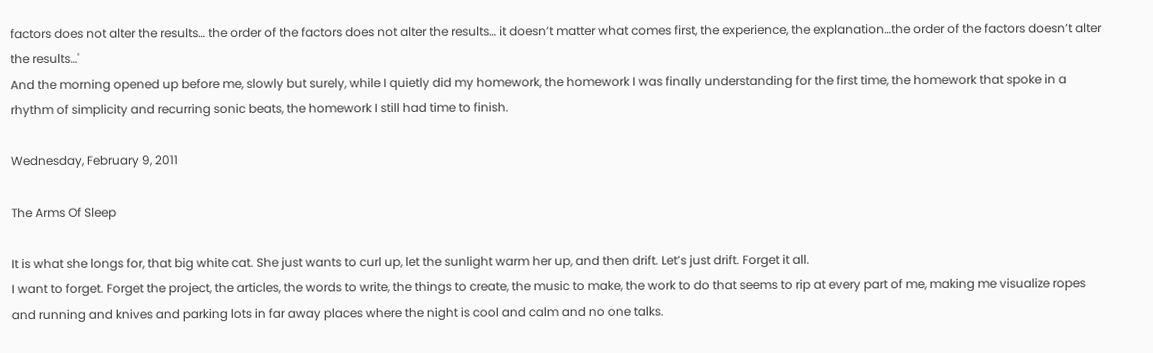factors does not alter the results… the order of the factors does not alter the results… it doesn’t matter what comes first, the experience, the explanation…the order of the factors doesn’t alter the results…'
And the morning opened up before me, slowly but surely, while I quietly did my homework, the homework I was finally understanding for the first time, the homework that spoke in a rhythm of simplicity and recurring sonic beats, the homework I still had time to finish.

Wednesday, February 9, 2011

The Arms Of Sleep

It is what she longs for, that big white cat. She just wants to curl up, let the sunlight warm her up, and then drift. Let’s just drift. Forget it all.
I want to forget. Forget the project, the articles, the words to write, the things to create, the music to make, the work to do that seems to rip at every part of me, making me visualize ropes and running and knives and parking lots in far away places where the night is cool and calm and no one talks.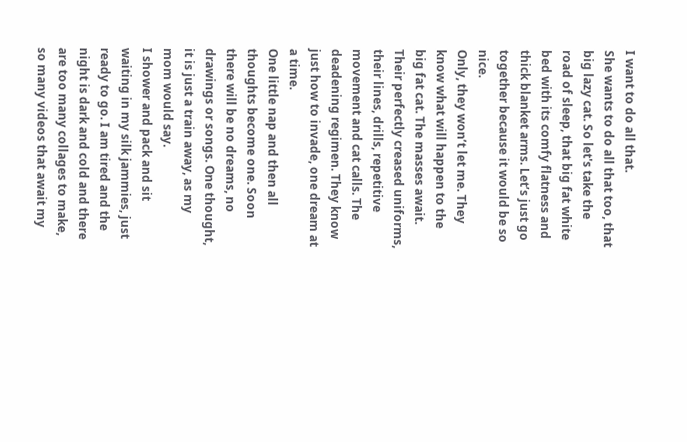I want to do all that.
She wants to do all that too, that big lazy cat. So let's take the road of sleep, that big fat white bed with its comfy flatness and thick blanket arms. Let’s just go together because it would be so nice.
Only, they won’t let me. They know what will happen to the big fat cat. The masses await. Their perfectly creased uniforms, their lines, drills, repetitive movement and cat calls. The deadening regimen. They know just how to invade, one dream at a time.
One little nap and then all thoughts become one. Soon there will be no dreams, no drawings or songs. One thought, it is just a train away, as my mom would say.
I shower and pack and sit waiting in my silk jammies, just ready to go. I am tired and the night is dark and cold and there are too many collages to make, so many videos that await my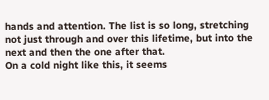hands and attention. The list is so long, stretching not just through and over this lifetime, but into the next and then the one after that.
On a cold night like this, it seems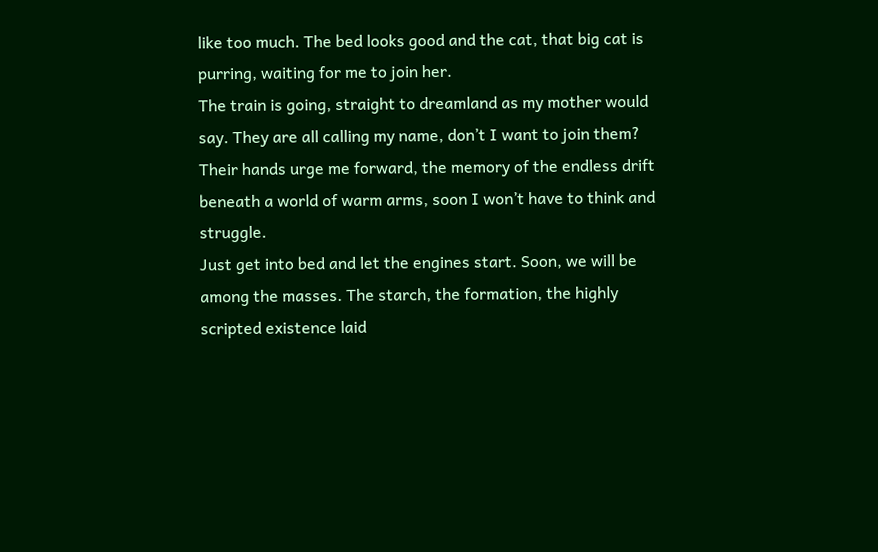like too much. The bed looks good and the cat, that big cat is purring, waiting for me to join her.
The train is going, straight to dreamland as my mother would say. They are all calling my name, don’t I want to join them? Their hands urge me forward, the memory of the endless drift beneath a world of warm arms, soon I won’t have to think and struggle.
Just get into bed and let the engines start. Soon, we will be among the masses. The starch, the formation, the highly scripted existence laid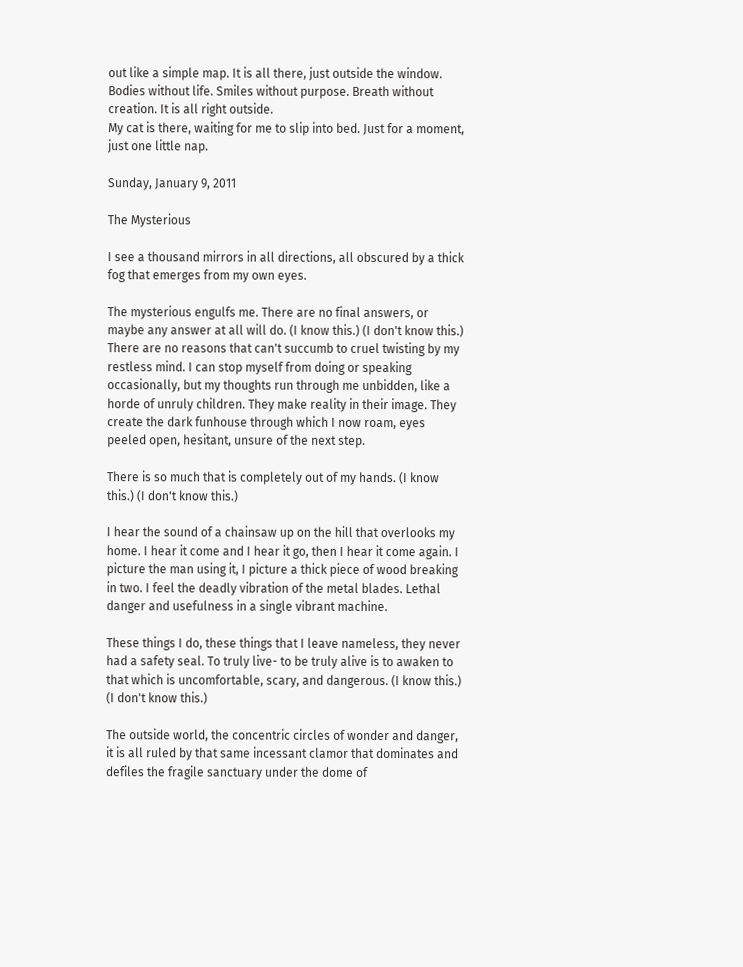out like a simple map. It is all there, just outside the window.
Bodies without life. Smiles without purpose. Breath without creation. It is all right outside.
My cat is there, waiting for me to slip into bed. Just for a moment, just one little nap.

Sunday, January 9, 2011

The Mysterious

I see a thousand mirrors in all directions, all obscured by a thick fog that emerges from my own eyes.

The mysterious engulfs me. There are no final answers, or maybe any answer at all will do. (I know this.) (I don't know this.) There are no reasons that can't succumb to cruel twisting by my restless mind. I can stop myself from doing or speaking occasionally, but my thoughts run through me unbidden, like a horde of unruly children. They make reality in their image. They create the dark funhouse through which I now roam, eyes peeled open, hesitant, unsure of the next step.

There is so much that is completely out of my hands. (I know this.) (I don't know this.)

I hear the sound of a chainsaw up on the hill that overlooks my home. I hear it come and I hear it go, then I hear it come again. I picture the man using it, I picture a thick piece of wood breaking in two. I feel the deadly vibration of the metal blades. Lethal danger and usefulness in a single vibrant machine.

These things I do, these things that I leave nameless, they never had a safety seal. To truly live- to be truly alive is to awaken to that which is uncomfortable, scary, and dangerous. (I know this.) (I don't know this.)

The outside world, the concentric circles of wonder and danger, it is all ruled by that same incessant clamor that dominates and defiles the fragile sanctuary under the dome of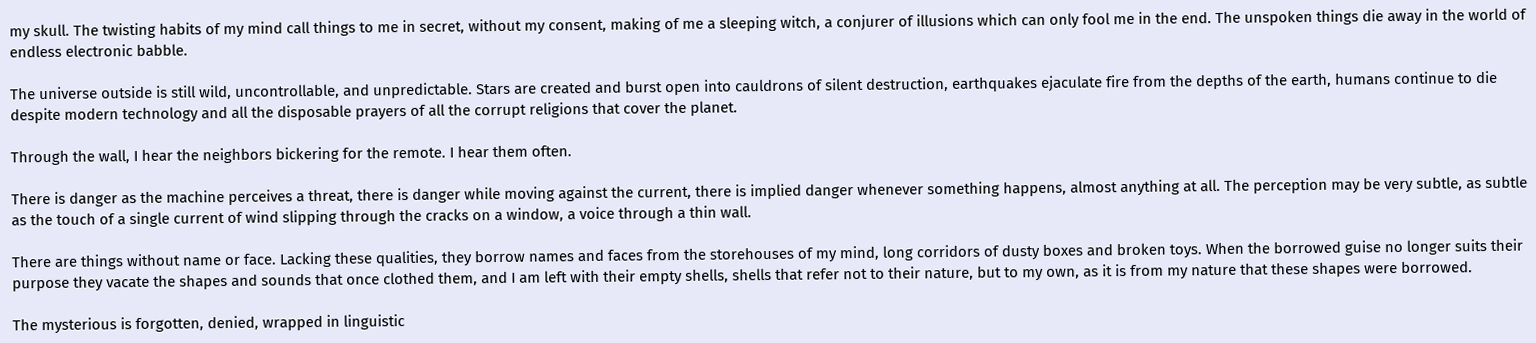my skull. The twisting habits of my mind call things to me in secret, without my consent, making of me a sleeping witch, a conjurer of illusions which can only fool me in the end. The unspoken things die away in the world of endless electronic babble.

The universe outside is still wild, uncontrollable, and unpredictable. Stars are created and burst open into cauldrons of silent destruction, earthquakes ejaculate fire from the depths of the earth, humans continue to die despite modern technology and all the disposable prayers of all the corrupt religions that cover the planet.

Through the wall, I hear the neighbors bickering for the remote. I hear them often.

There is danger as the machine perceives a threat, there is danger while moving against the current, there is implied danger whenever something happens, almost anything at all. The perception may be very subtle, as subtle as the touch of a single current of wind slipping through the cracks on a window, a voice through a thin wall.

There are things without name or face. Lacking these qualities, they borrow names and faces from the storehouses of my mind, long corridors of dusty boxes and broken toys. When the borrowed guise no longer suits their purpose they vacate the shapes and sounds that once clothed them, and I am left with their empty shells, shells that refer not to their nature, but to my own, as it is from my nature that these shapes were borrowed.

The mysterious is forgotten, denied, wrapped in linguistic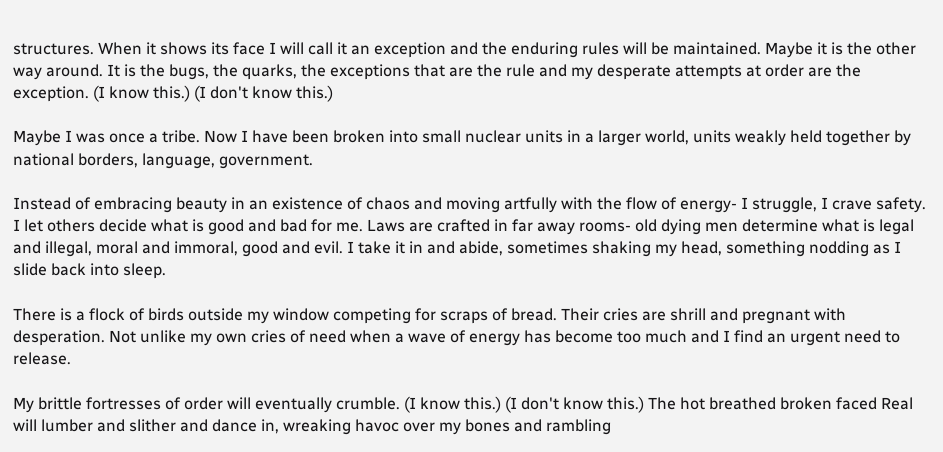structures. When it shows its face I will call it an exception and the enduring rules will be maintained. Maybe it is the other way around. It is the bugs, the quarks, the exceptions that are the rule and my desperate attempts at order are the exception. (I know this.) (I don't know this.)

Maybe I was once a tribe. Now I have been broken into small nuclear units in a larger world, units weakly held together by national borders, language, government.

Instead of embracing beauty in an existence of chaos and moving artfully with the flow of energy- I struggle, I crave safety. I let others decide what is good and bad for me. Laws are crafted in far away rooms- old dying men determine what is legal and illegal, moral and immoral, good and evil. I take it in and abide, sometimes shaking my head, something nodding as I slide back into sleep.

There is a flock of birds outside my window competing for scraps of bread. Their cries are shrill and pregnant with desperation. Not unlike my own cries of need when a wave of energy has become too much and I find an urgent need to release.

My brittle fortresses of order will eventually crumble. (I know this.) (I don't know this.) The hot breathed broken faced Real will lumber and slither and dance in, wreaking havoc over my bones and rambling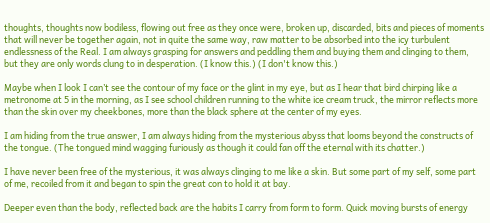thoughts, thoughts now bodiless, flowing out free as they once were, broken up, discarded, bits and pieces of moments that will never be together again, not in quite the same way, raw matter to be absorbed into the icy turbulent endlessness of the Real. I am always grasping for answers and peddling them and buying them and clinging to them, but they are only words clung to in desperation. (I know this.) (I don't know this.)

Maybe when I look I can’t see the contour of my face or the glint in my eye, but as I hear that bird chirping like a metronome at 5 in the morning, as I see school children running to the white ice cream truck, the mirror reflects more than the skin over my cheekbones, more than the black sphere at the center of my eyes.

I am hiding from the true answer, I am always hiding from the mysterious abyss that looms beyond the constructs of the tongue. (The tongued mind wagging furiously as though it could fan off the eternal with its chatter.)

I have never been free of the mysterious, it was always clinging to me like a skin. But some part of my self, some part of me, recoiled from it and began to spin the great con to hold it at bay.

Deeper even than the body, reflected back are the habits I carry from form to form. Quick moving bursts of energy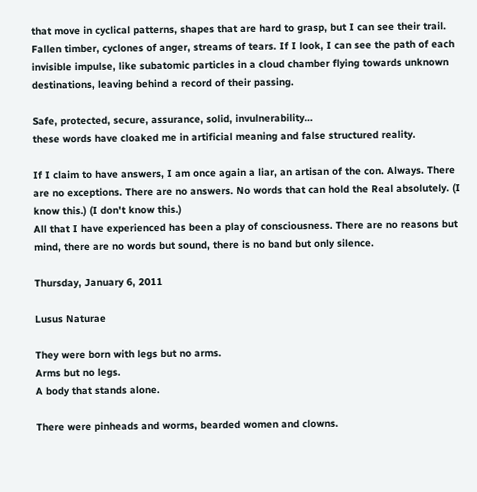that move in cyclical patterns, shapes that are hard to grasp, but I can see their trail. Fallen timber, cyclones of anger, streams of tears. If I look, I can see the path of each invisible impulse, like subatomic particles in a cloud chamber flying towards unknown destinations, leaving behind a record of their passing.

Safe, protected, secure, assurance, solid, invulnerability…
these words have cloaked me in artificial meaning and false structured reality.

If I claim to have answers, I am once again a liar, an artisan of the con. Always. There are no exceptions. There are no answers. No words that can hold the Real absolutely. (I know this.) (I don't know this.)
All that I have experienced has been a play of consciousness. There are no reasons but mind, there are no words but sound, there is no band but only silence.

Thursday, January 6, 2011

Lusus Naturae

They were born with legs but no arms.
Arms but no legs.
A body that stands alone.

There were pinheads and worms, bearded women and clowns.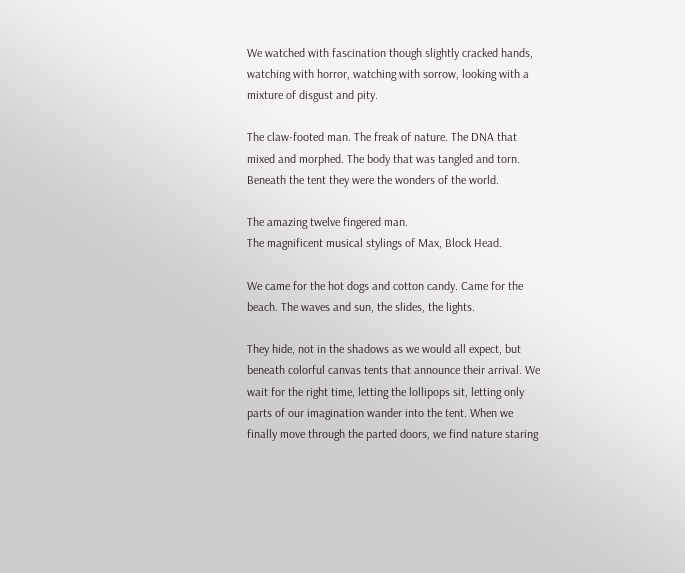We watched with fascination though slightly cracked hands, watching with horror, watching with sorrow, looking with a mixture of disgust and pity.

The claw-footed man. The freak of nature. The DNA that mixed and morphed. The body that was tangled and torn. Beneath the tent they were the wonders of the world.

The amazing twelve fingered man.
The magnificent musical stylings of Max, Block Head.

We came for the hot dogs and cotton candy. Came for the beach. The waves and sun, the slides, the lights.

They hide, not in the shadows as we would all expect, but beneath colorful canvas tents that announce their arrival. We wait for the right time, letting the lollipops sit, letting only parts of our imagination wander into the tent. When we finally move through the parted doors, we find nature staring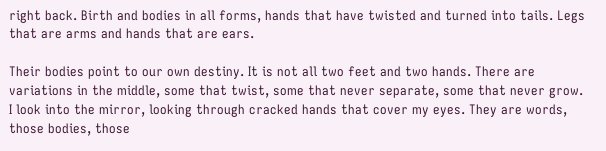right back. Birth and bodies in all forms, hands that have twisted and turned into tails. Legs that are arms and hands that are ears.

Their bodies point to our own destiny. It is not all two feet and two hands. There are variations in the middle, some that twist, some that never separate, some that never grow. I look into the mirror, looking through cracked hands that cover my eyes. They are words, those bodies, those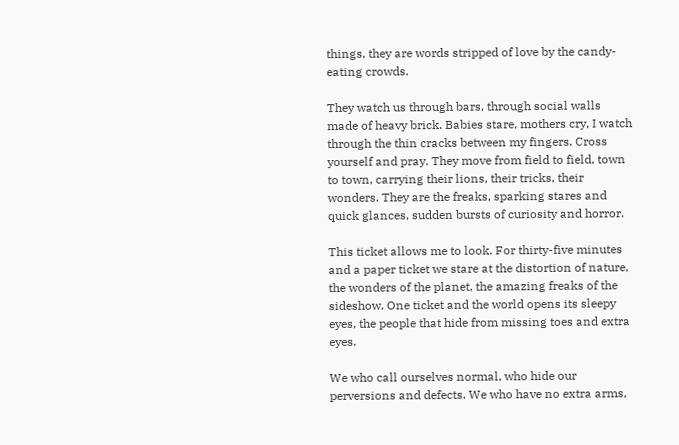things, they are words stripped of love by the candy-eating crowds.

They watch us through bars, through social walls made of heavy brick. Babies stare, mothers cry, I watch through the thin cracks between my fingers. Cross yourself and pray. They move from field to field, town to town, carrying their lions, their tricks, their wonders. They are the freaks, sparking stares and quick glances, sudden bursts of curiosity and horror.

This ticket allows me to look. For thirty-five minutes and a paper ticket we stare at the distortion of nature, the wonders of the planet, the amazing freaks of the sideshow. One ticket and the world opens its sleepy eyes, the people that hide from missing toes and extra eyes.

We who call ourselves normal, who hide our perversions and defects. We who have no extra arms,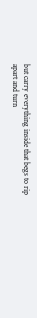but carry everything inside that begs to rip apart and turn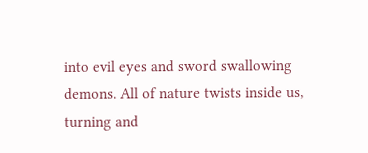into evil eyes and sword swallowing demons. All of nature twists inside us, turning and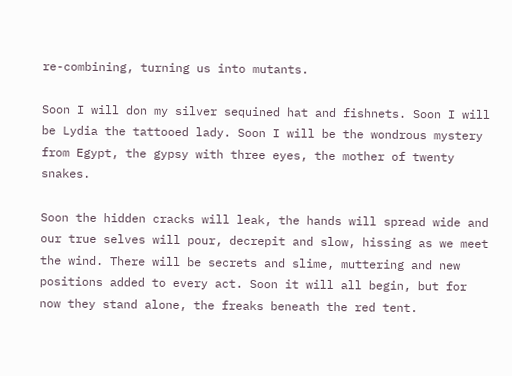re-combining, turning us into mutants.

Soon I will don my silver sequined hat and fishnets. Soon I will be Lydia the tattooed lady. Soon I will be the wondrous mystery from Egypt, the gypsy with three eyes, the mother of twenty snakes.

Soon the hidden cracks will leak, the hands will spread wide and our true selves will pour, decrepit and slow, hissing as we meet the wind. There will be secrets and slime, muttering and new positions added to every act. Soon it will all begin, but for now they stand alone, the freaks beneath the red tent.